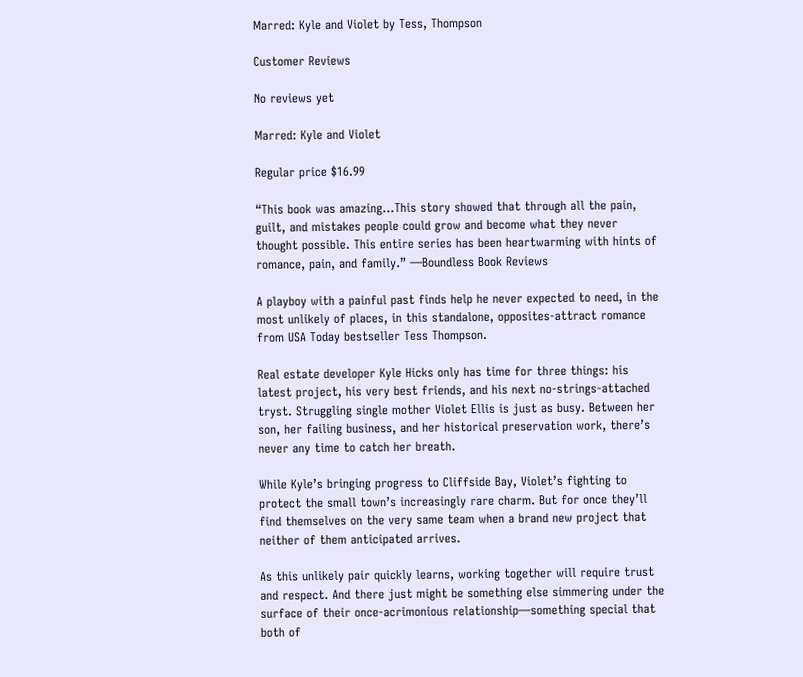Marred: Kyle and Violet by Tess, Thompson

Customer Reviews

No reviews yet

Marred: Kyle and Violet

Regular price $16.99

“This book was amazing…This story showed that through all the pain, guilt, and mistakes people could grow and become what they never thought possible. This entire series has been heartwarming with hints of romance, pain, and family.” —Boundless Book Reviews

A playboy with a painful past finds help he never expected to need, in the most unlikely of places, in this standalone, opposites-attract romance from USA Today bestseller Tess Thompson.

Real estate developer Kyle Hicks only has time for three things: his latest project, his very best friends, and his next no-strings-attached tryst. Struggling single mother Violet Ellis is just as busy. Between her son, her failing business, and her historical preservation work, there’s never any time to catch her breath.

While Kyle’s bringing progress to Cliffside Bay, Violet’s fighting to protect the small town’s increasingly rare charm. But for once they’ll find themselves on the very same team when a brand new project that neither of them anticipated arrives.

As this unlikely pair quickly learns, working together will require trust and respect. And there just might be something else simmering under the surface of their once-acrimonious relationship—something special that both of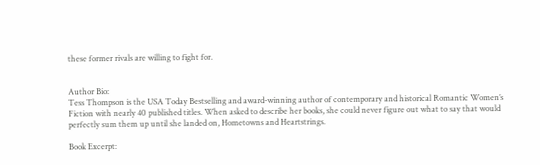these former rivals are willing to fight for.


Author Bio:
Tess Thompson is the USA Today Bestselling and award-winning author of contemporary and historical Romantic Women’s Fiction with nearly 40 published titles. When asked to describe her books, she could never figure out what to say that would perfectly sum them up until she landed on, Hometowns and Heartstrings.

Book Excerpt: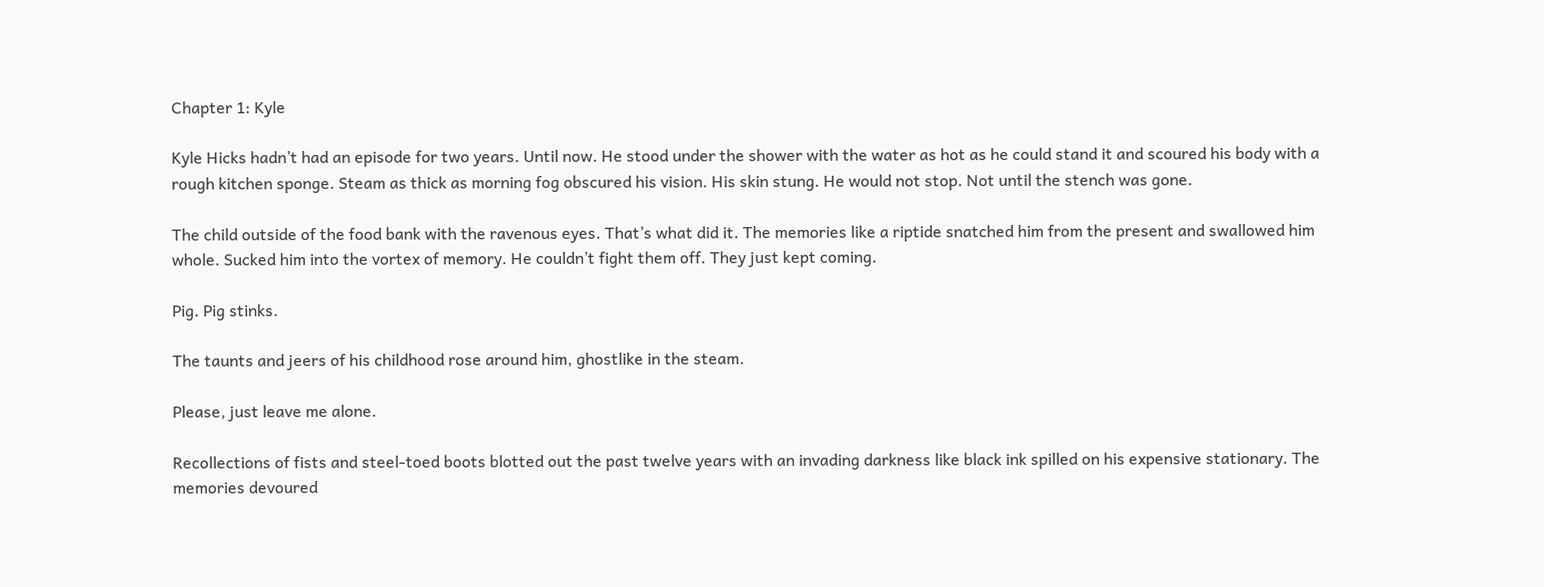Chapter 1: Kyle

Kyle Hicks hadn’t had an episode for two years. Until now. He stood under the shower with the water as hot as he could stand it and scoured his body with a rough kitchen sponge. Steam as thick as morning fog obscured his vision. His skin stung. He would not stop. Not until the stench was gone.

The child outside of the food bank with the ravenous eyes. That’s what did it. The memories like a riptide snatched him from the present and swallowed him whole. Sucked him into the vortex of memory. He couldn’t fight them off. They just kept coming.

Pig. Pig stinks.

The taunts and jeers of his childhood rose around him, ghostlike in the steam.

Please, just leave me alone.

Recollections of fists and steel-toed boots blotted out the past twelve years with an invading darkness like black ink spilled on his expensive stationary. The memories devoured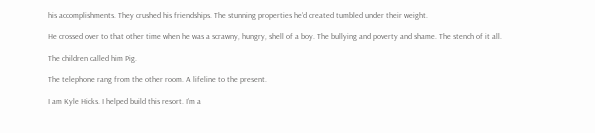his accomplishments. They crushed his friendships. The stunning properties he’d created tumbled under their weight.

He crossed over to that other time when he was a scrawny, hungry, shell of a boy. The bullying and poverty and shame. The stench of it all.

The children called him Pig.

The telephone rang from the other room. A lifeline to the present.

I am Kyle Hicks. I helped build this resort. I’m a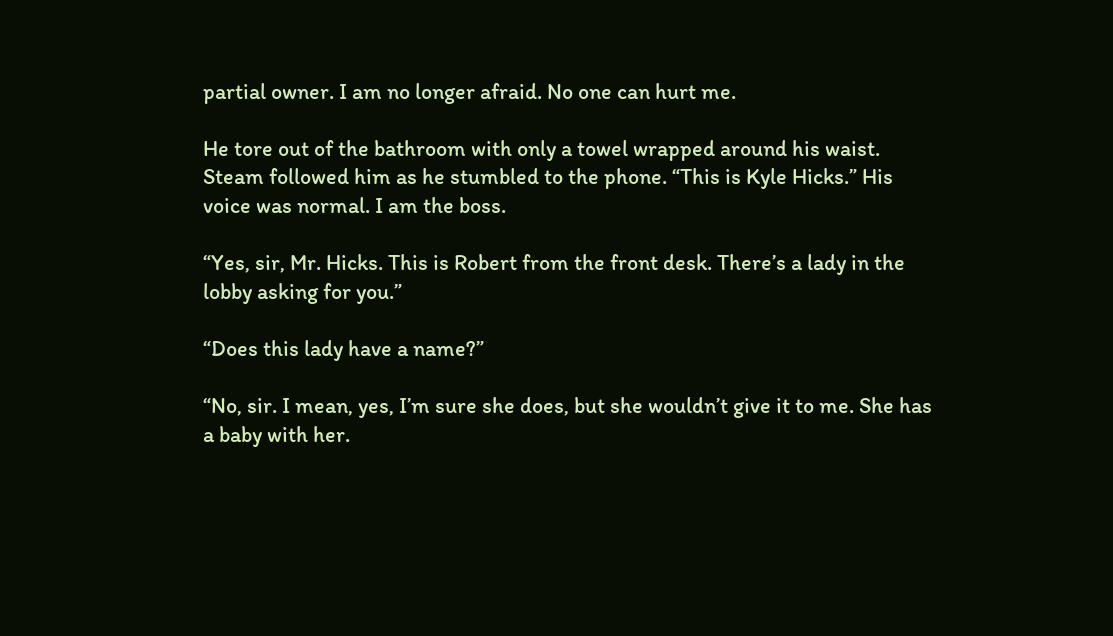partial owner. I am no longer afraid. No one can hurt me.

He tore out of the bathroom with only a towel wrapped around his waist. Steam followed him as he stumbled to the phone. “This is Kyle Hicks.” His voice was normal. I am the boss.

“Yes, sir, Mr. Hicks. This is Robert from the front desk. There’s a lady in the lobby asking for you.”

“Does this lady have a name?”

“No, sir. I mean, yes, I’m sure she does, but she wouldn’t give it to me. She has a baby with her.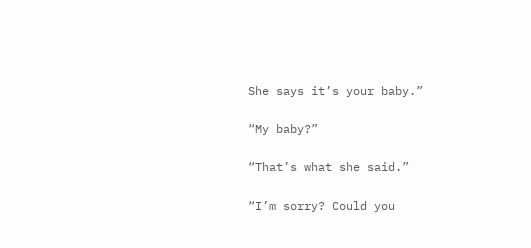She says it’s your baby.”

“My baby?”

“That’s what she said.”

“I’m sorry? Could you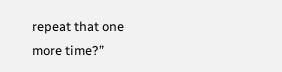repeat that one more time?”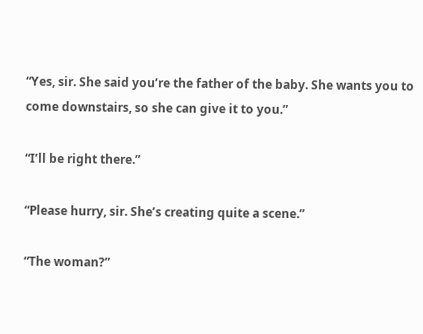“Yes, sir. She said you’re the father of the baby. She wants you to come downstairs, so she can give it to you.”

“I’ll be right there.”

“Please hurry, sir. She’s creating quite a scene.”

“The woman?”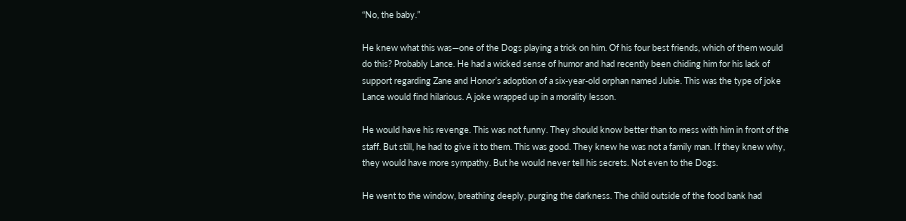“No, the baby.”

He knew what this was—one of the Dogs playing a trick on him. Of his four best friends, which of them would do this? Probably Lance. He had a wicked sense of humor and had recently been chiding him for his lack of support regarding Zane and Honor’s adoption of a six-year-old orphan named Jubie. This was the type of joke Lance would find hilarious. A joke wrapped up in a morality lesson.

He would have his revenge. This was not funny. They should know better than to mess with him in front of the staff. But still, he had to give it to them. This was good. They knew he was not a family man. If they knew why, they would have more sympathy. But he would never tell his secrets. Not even to the Dogs.

He went to the window, breathing deeply, purging the darkness. The child outside of the food bank had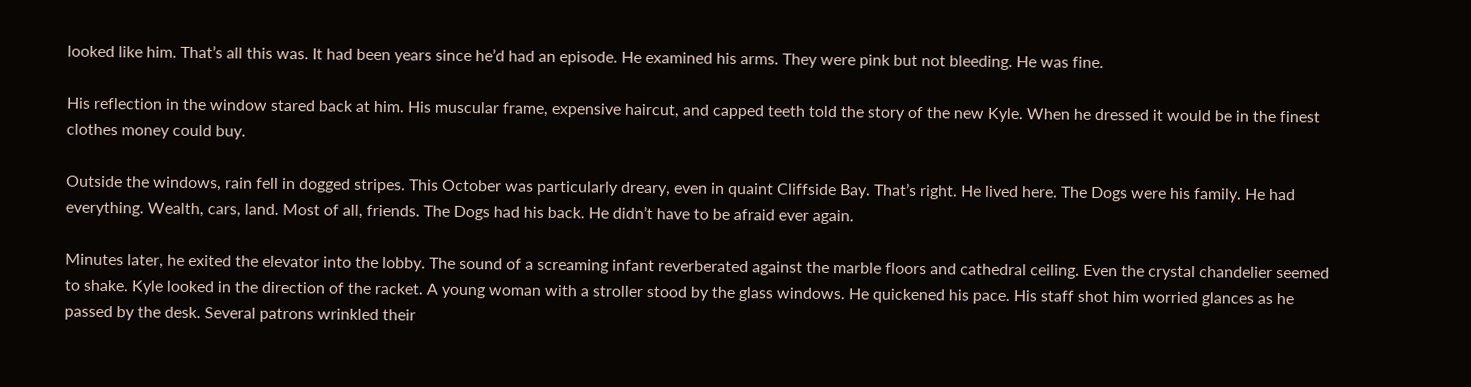looked like him. That’s all this was. It had been years since he’d had an episode. He examined his arms. They were pink but not bleeding. He was fine.

His reflection in the window stared back at him. His muscular frame, expensive haircut, and capped teeth told the story of the new Kyle. When he dressed it would be in the finest clothes money could buy.

Outside the windows, rain fell in dogged stripes. This October was particularly dreary, even in quaint Cliffside Bay. That’s right. He lived here. The Dogs were his family. He had everything. Wealth, cars, land. Most of all, friends. The Dogs had his back. He didn’t have to be afraid ever again.

Minutes later, he exited the elevator into the lobby. The sound of a screaming infant reverberated against the marble floors and cathedral ceiling. Even the crystal chandelier seemed to shake. Kyle looked in the direction of the racket. A young woman with a stroller stood by the glass windows. He quickened his pace. His staff shot him worried glances as he passed by the desk. Several patrons wrinkled their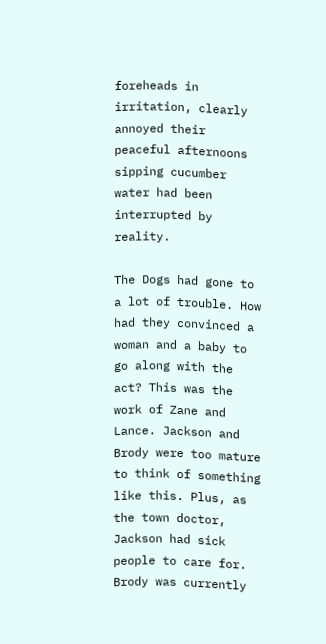foreheads in irritation, clearly annoyed their peaceful afternoons sipping cucumber water had been interrupted by reality.

The Dogs had gone to a lot of trouble. How had they convinced a woman and a baby to go along with the act? This was the work of Zane and Lance. Jackson and Brody were too mature to think of something like this. Plus, as the town doctor, Jackson had sick people to care for. Brody was currently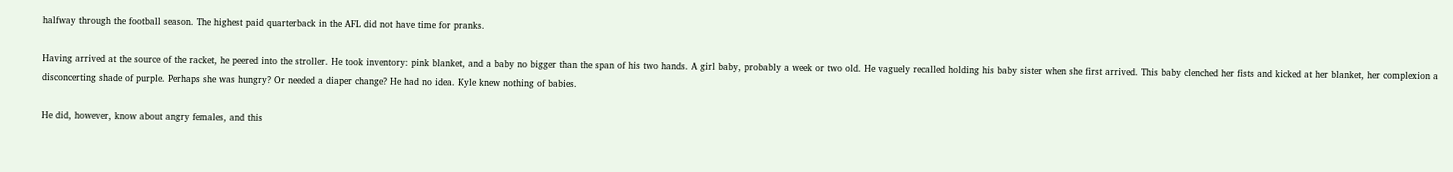halfway through the football season. The highest paid quarterback in the AFL did not have time for pranks.

Having arrived at the source of the racket, he peered into the stroller. He took inventory: pink blanket, and a baby no bigger than the span of his two hands. A girl baby, probably a week or two old. He vaguely recalled holding his baby sister when she first arrived. This baby clenched her fists and kicked at her blanket, her complexion a disconcerting shade of purple. Perhaps she was hungry? Or needed a diaper change? He had no idea. Kyle knew nothing of babies.

He did, however, know about angry females, and this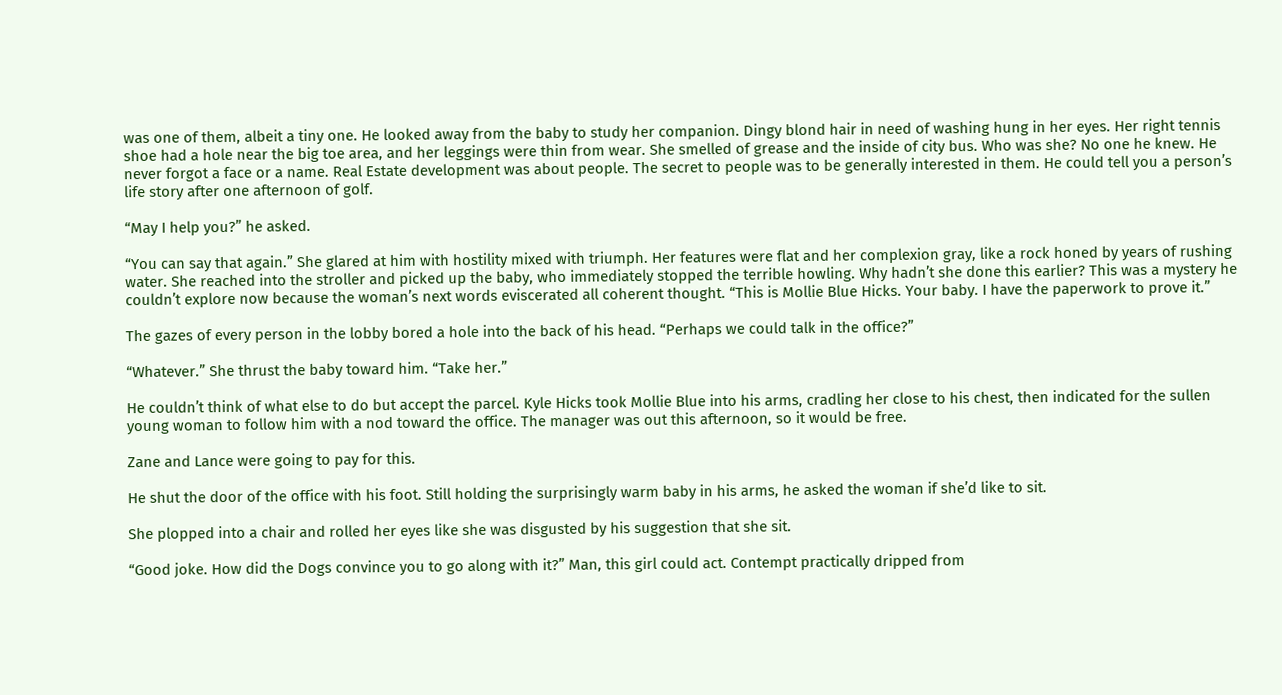was one of them, albeit a tiny one. He looked away from the baby to study her companion. Dingy blond hair in need of washing hung in her eyes. Her right tennis shoe had a hole near the big toe area, and her leggings were thin from wear. She smelled of grease and the inside of city bus. Who was she? No one he knew. He never forgot a face or a name. Real Estate development was about people. The secret to people was to be generally interested in them. He could tell you a person’s life story after one afternoon of golf.

“May I help you?” he asked.

“You can say that again.” She glared at him with hostility mixed with triumph. Her features were flat and her complexion gray, like a rock honed by years of rushing water. She reached into the stroller and picked up the baby, who immediately stopped the terrible howling. Why hadn’t she done this earlier? This was a mystery he couldn’t explore now because the woman’s next words eviscerated all coherent thought. “This is Mollie Blue Hicks. Your baby. I have the paperwork to prove it.”

The gazes of every person in the lobby bored a hole into the back of his head. “Perhaps we could talk in the office?”

“Whatever.” She thrust the baby toward him. “Take her.”

He couldn’t think of what else to do but accept the parcel. Kyle Hicks took Mollie Blue into his arms, cradling her close to his chest, then indicated for the sullen young woman to follow him with a nod toward the office. The manager was out this afternoon, so it would be free.

Zane and Lance were going to pay for this.

He shut the door of the office with his foot. Still holding the surprisingly warm baby in his arms, he asked the woman if she’d like to sit.

She plopped into a chair and rolled her eyes like she was disgusted by his suggestion that she sit.

“Good joke. How did the Dogs convince you to go along with it?” Man, this girl could act. Contempt practically dripped from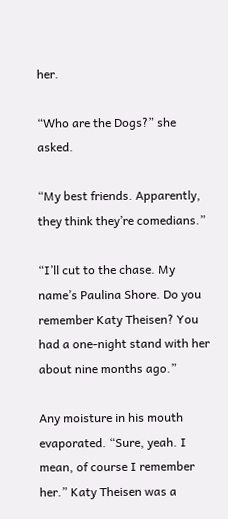her.

“Who are the Dogs?” she asked.

“My best friends. Apparently, they think they’re comedians.”

“I’ll cut to the chase. My name’s Paulina Shore. Do you remember Katy Theisen? You had a one-night stand with her about nine months ago.”

Any moisture in his mouth evaporated. “Sure, yeah. I mean, of course I remember her.” Katy Theisen was a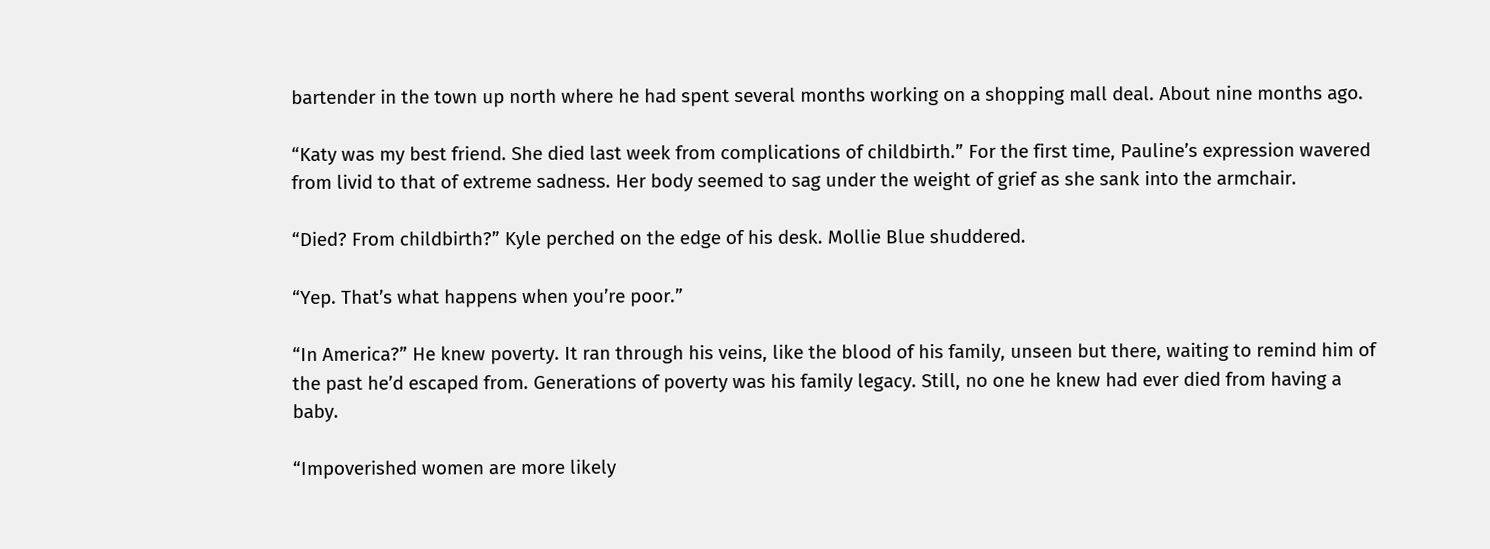bartender in the town up north where he had spent several months working on a shopping mall deal. About nine months ago.

“Katy was my best friend. She died last week from complications of childbirth.” For the first time, Pauline’s expression wavered from livid to that of extreme sadness. Her body seemed to sag under the weight of grief as she sank into the armchair.

“Died? From childbirth?” Kyle perched on the edge of his desk. Mollie Blue shuddered.

“Yep. That’s what happens when you’re poor.”

“In America?” He knew poverty. It ran through his veins, like the blood of his family, unseen but there, waiting to remind him of the past he’d escaped from. Generations of poverty was his family legacy. Still, no one he knew had ever died from having a baby.

“Impoverished women are more likely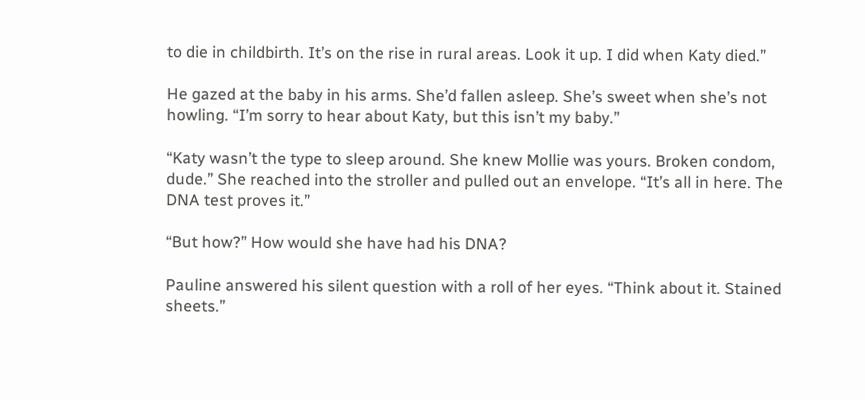to die in childbirth. It’s on the rise in rural areas. Look it up. I did when Katy died.”

He gazed at the baby in his arms. She’d fallen asleep. She’s sweet when she’s not howling. “I’m sorry to hear about Katy, but this isn’t my baby.”

“Katy wasn’t the type to sleep around. She knew Mollie was yours. Broken condom, dude.” She reached into the stroller and pulled out an envelope. “It’s all in here. The DNA test proves it.”

“But how?” How would she have had his DNA?

Pauline answered his silent question with a roll of her eyes. “Think about it. Stained sheets.”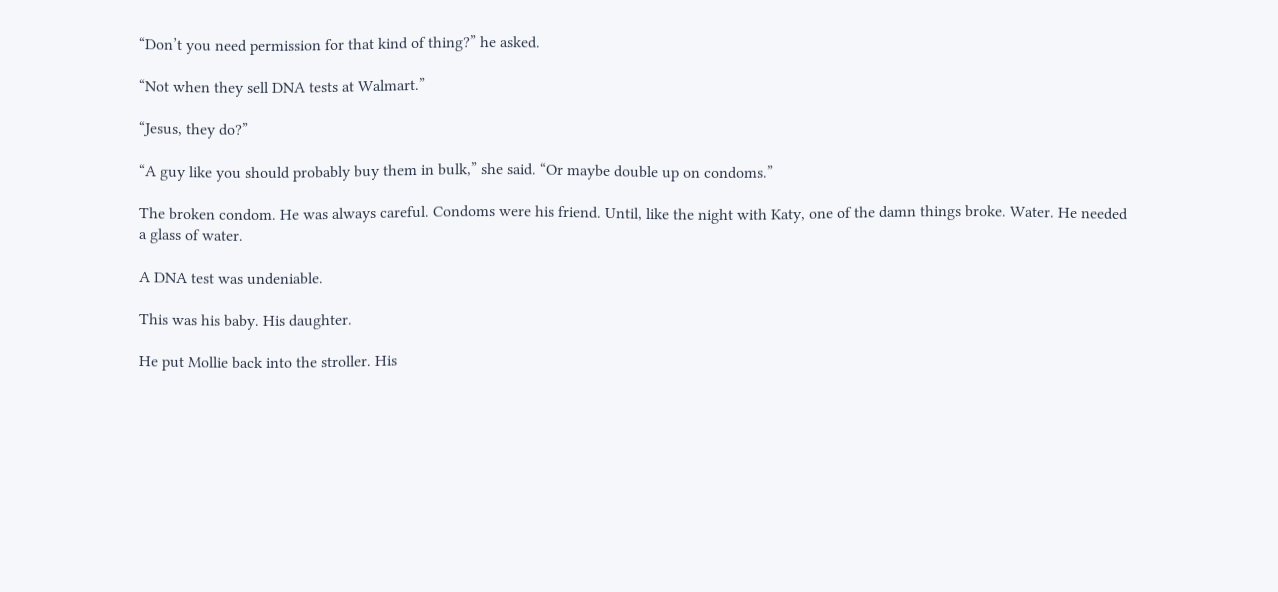“Don’t you need permission for that kind of thing?” he asked.

“Not when they sell DNA tests at Walmart.”

“Jesus, they do?”

“A guy like you should probably buy them in bulk,” she said. “Or maybe double up on condoms.”

The broken condom. He was always careful. Condoms were his friend. Until, like the night with Katy, one of the damn things broke. Water. He needed a glass of water.

A DNA test was undeniable.

This was his baby. His daughter.

He put Mollie back into the stroller. His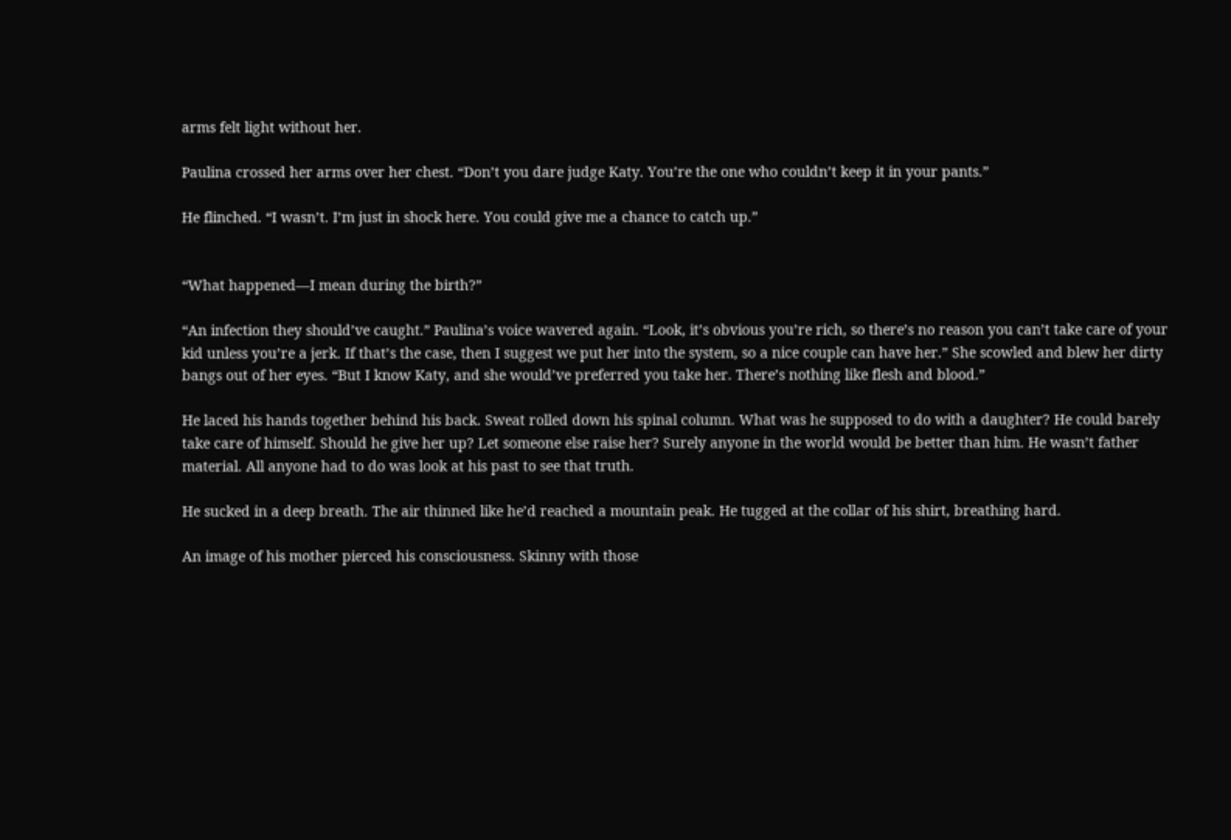arms felt light without her.

Paulina crossed her arms over her chest. “Don’t you dare judge Katy. You’re the one who couldn’t keep it in your pants.”

He flinched. “I wasn’t. I’m just in shock here. You could give me a chance to catch up.”


“What happened—I mean during the birth?”

“An infection they should’ve caught.” Paulina’s voice wavered again. “Look, it’s obvious you’re rich, so there’s no reason you can’t take care of your kid unless you’re a jerk. If that’s the case, then I suggest we put her into the system, so a nice couple can have her.” She scowled and blew her dirty bangs out of her eyes. “But I know Katy, and she would’ve preferred you take her. There’s nothing like flesh and blood.”

He laced his hands together behind his back. Sweat rolled down his spinal column. What was he supposed to do with a daughter? He could barely take care of himself. Should he give her up? Let someone else raise her? Surely anyone in the world would be better than him. He wasn’t father material. All anyone had to do was look at his past to see that truth.

He sucked in a deep breath. The air thinned like he’d reached a mountain peak. He tugged at the collar of his shirt, breathing hard.

An image of his mother pierced his consciousness. Skinny with those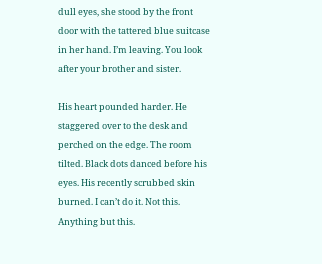dull eyes, she stood by the front door with the tattered blue suitcase in her hand. I’m leaving. You look after your brother and sister.

His heart pounded harder. He staggered over to the desk and perched on the edge. The room tilted. Black dots danced before his eyes. His recently scrubbed skin burned. I can’t do it. Not this. Anything but this.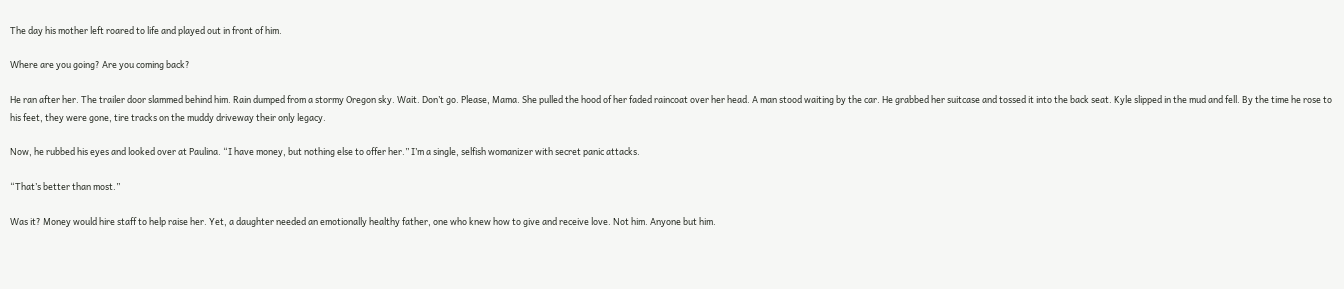The day his mother left roared to life and played out in front of him.

Where are you going? Are you coming back?

He ran after her. The trailer door slammed behind him. Rain dumped from a stormy Oregon sky. Wait. Don’t go. Please, Mama. She pulled the hood of her faded raincoat over her head. A man stood waiting by the car. He grabbed her suitcase and tossed it into the back seat. Kyle slipped in the mud and fell. By the time he rose to his feet, they were gone, tire tracks on the muddy driveway their only legacy.

Now, he rubbed his eyes and looked over at Paulina. “I have money, but nothing else to offer her.” I’m a single, selfish womanizer with secret panic attacks.

“That’s better than most.”

Was it? Money would hire staff to help raise her. Yet, a daughter needed an emotionally healthy father, one who knew how to give and receive love. Not him. Anyone but him.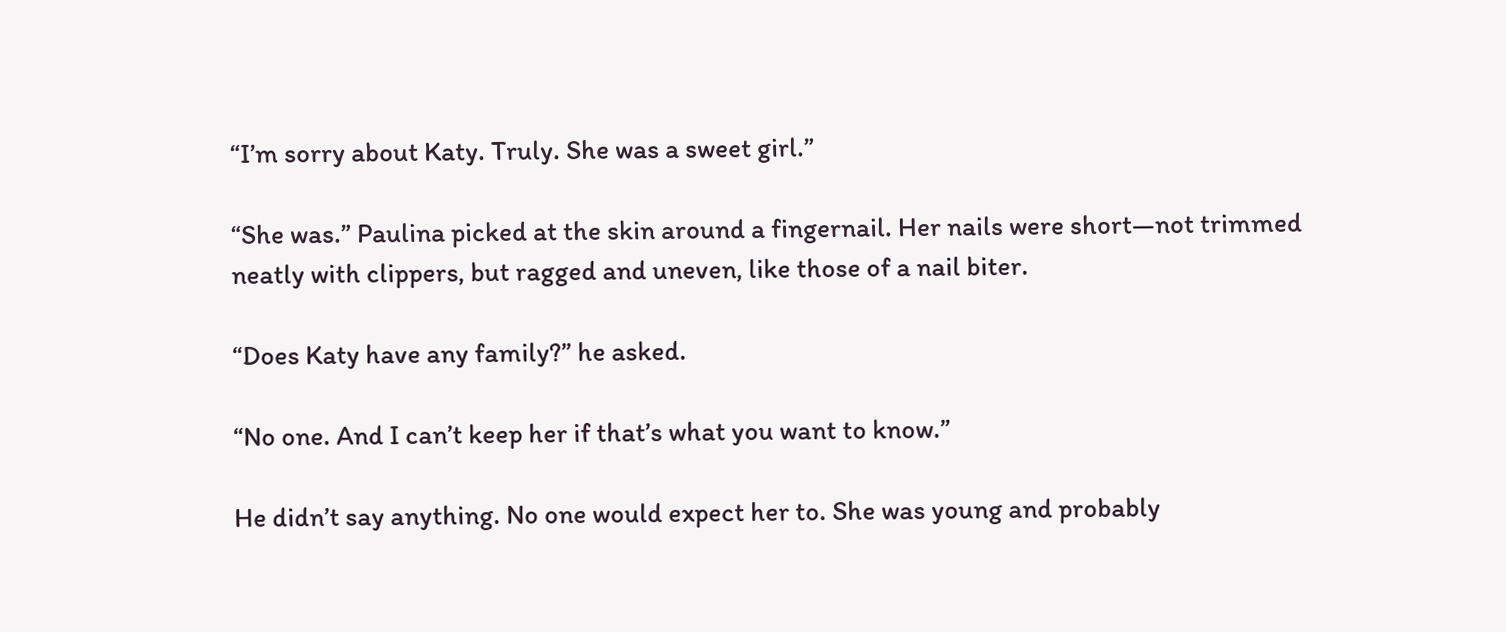“I’m sorry about Katy. Truly. She was a sweet girl.”

“She was.” Paulina picked at the skin around a fingernail. Her nails were short—not trimmed neatly with clippers, but ragged and uneven, like those of a nail biter.

“Does Katy have any family?” he asked.

“No one. And I can’t keep her if that’s what you want to know.”

He didn’t say anything. No one would expect her to. She was young and probably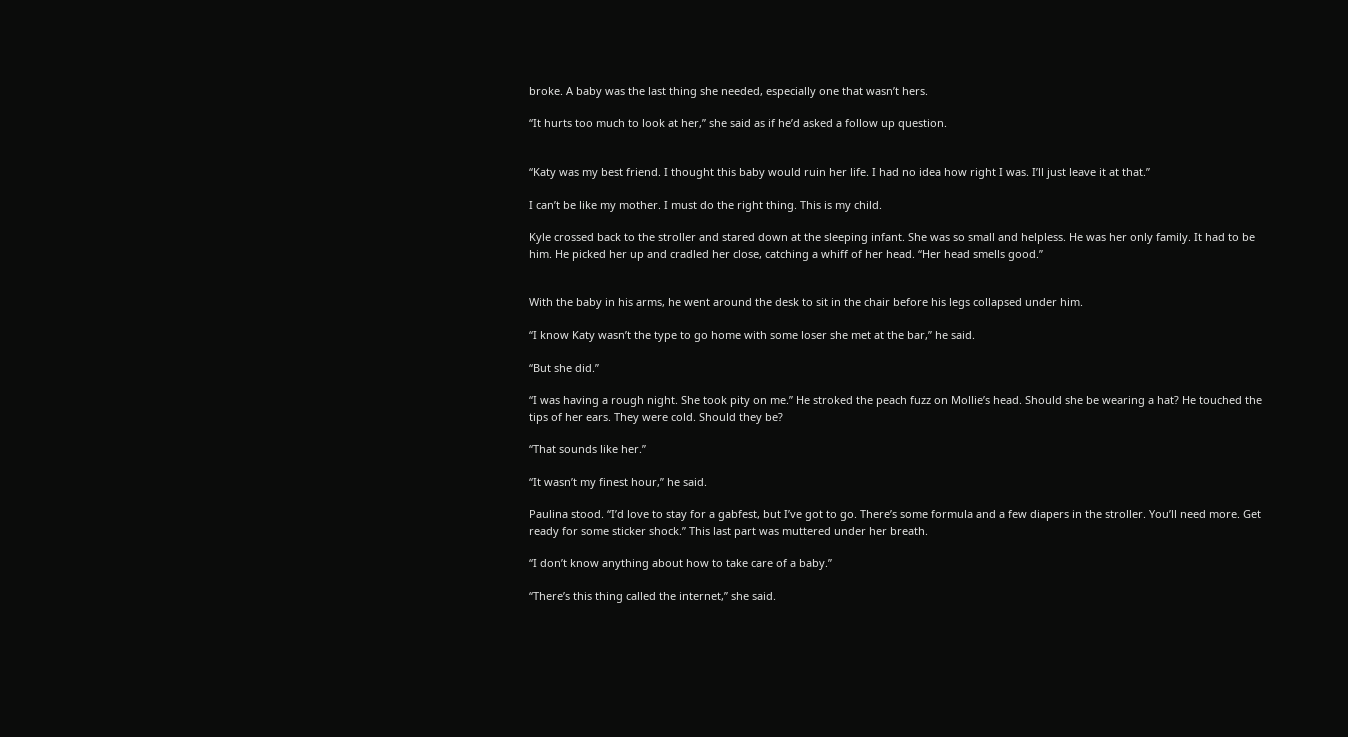broke. A baby was the last thing she needed, especially one that wasn’t hers.

“It hurts too much to look at her,” she said as if he’d asked a follow up question.


“Katy was my best friend. I thought this baby would ruin her life. I had no idea how right I was. I’ll just leave it at that.”

I can’t be like my mother. I must do the right thing. This is my child.

Kyle crossed back to the stroller and stared down at the sleeping infant. She was so small and helpless. He was her only family. It had to be him. He picked her up and cradled her close, catching a whiff of her head. “Her head smells good.”


With the baby in his arms, he went around the desk to sit in the chair before his legs collapsed under him.

“I know Katy wasn’t the type to go home with some loser she met at the bar,” he said.

“But she did.”

“I was having a rough night. She took pity on me.” He stroked the peach fuzz on Mollie’s head. Should she be wearing a hat? He touched the tips of her ears. They were cold. Should they be?

“That sounds like her.”

“It wasn’t my finest hour,” he said.

Paulina stood. “I’d love to stay for a gabfest, but I’ve got to go. There’s some formula and a few diapers in the stroller. You’ll need more. Get ready for some sticker shock.” This last part was muttered under her breath.

“I don’t know anything about how to take care of a baby.”

“There’s this thing called the internet,” she said.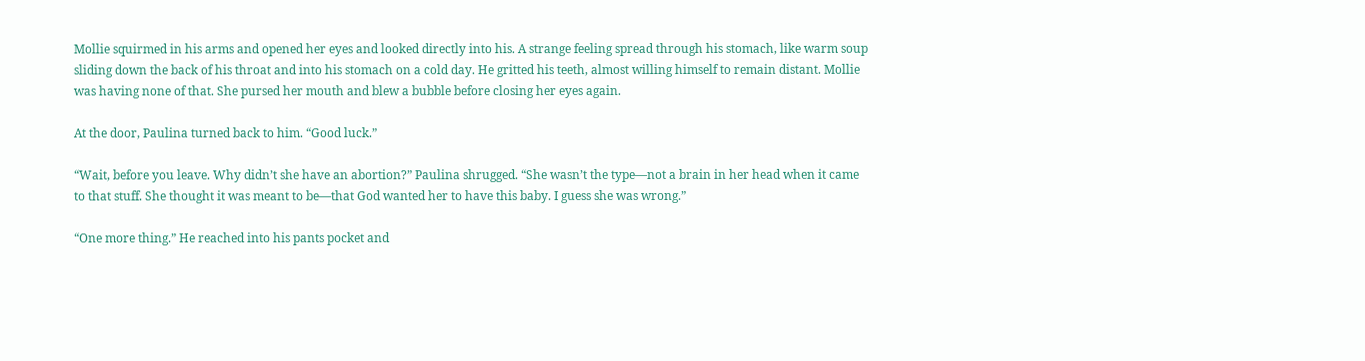Mollie squirmed in his arms and opened her eyes and looked directly into his. A strange feeling spread through his stomach, like warm soup sliding down the back of his throat and into his stomach on a cold day. He gritted his teeth, almost willing himself to remain distant. Mollie was having none of that. She pursed her mouth and blew a bubble before closing her eyes again.

At the door, Paulina turned back to him. “Good luck.”

“Wait, before you leave. Why didn’t she have an abortion?” Paulina shrugged. “She wasn’t the type—not a brain in her head when it came to that stuff. She thought it was meant to be—that God wanted her to have this baby. I guess she was wrong.”

“One more thing.” He reached into his pants pocket and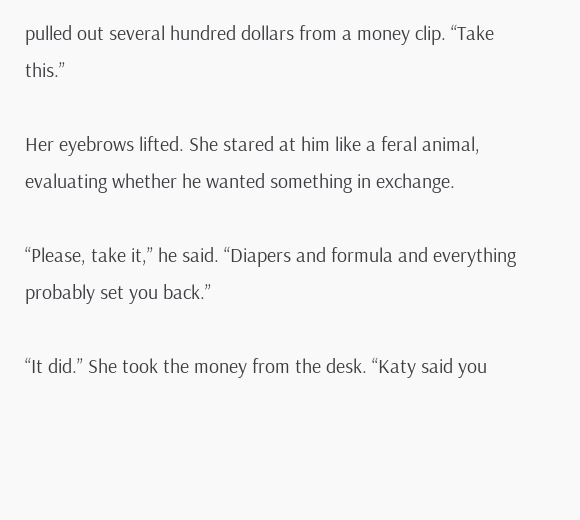pulled out several hundred dollars from a money clip. “Take this.”

Her eyebrows lifted. She stared at him like a feral animal, evaluating whether he wanted something in exchange.

“Please, take it,” he said. “Diapers and formula and everything probably set you back.”

“It did.” She took the money from the desk. “Katy said you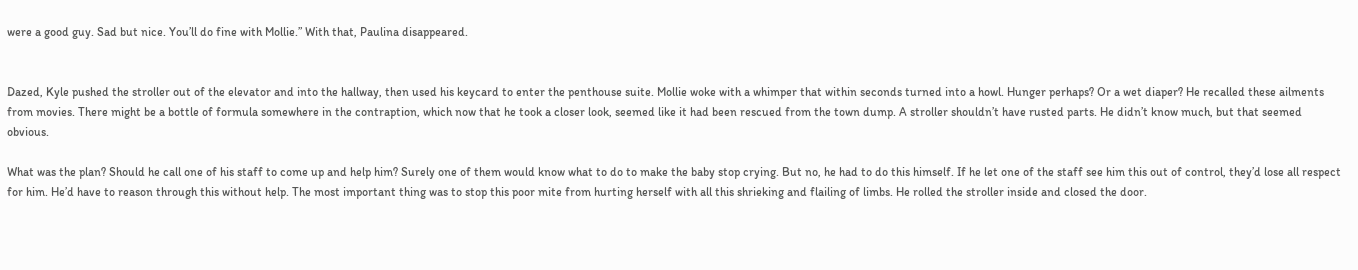were a good guy. Sad but nice. You’ll do fine with Mollie.” With that, Paulina disappeared.


Dazed, Kyle pushed the stroller out of the elevator and into the hallway, then used his keycard to enter the penthouse suite. Mollie woke with a whimper that within seconds turned into a howl. Hunger perhaps? Or a wet diaper? He recalled these ailments from movies. There might be a bottle of formula somewhere in the contraption, which now that he took a closer look, seemed like it had been rescued from the town dump. A stroller shouldn’t have rusted parts. He didn’t know much, but that seemed obvious.

What was the plan? Should he call one of his staff to come up and help him? Surely one of them would know what to do to make the baby stop crying. But no, he had to do this himself. If he let one of the staff see him this out of control, they’d lose all respect for him. He’d have to reason through this without help. The most important thing was to stop this poor mite from hurting herself with all this shrieking and flailing of limbs. He rolled the stroller inside and closed the door.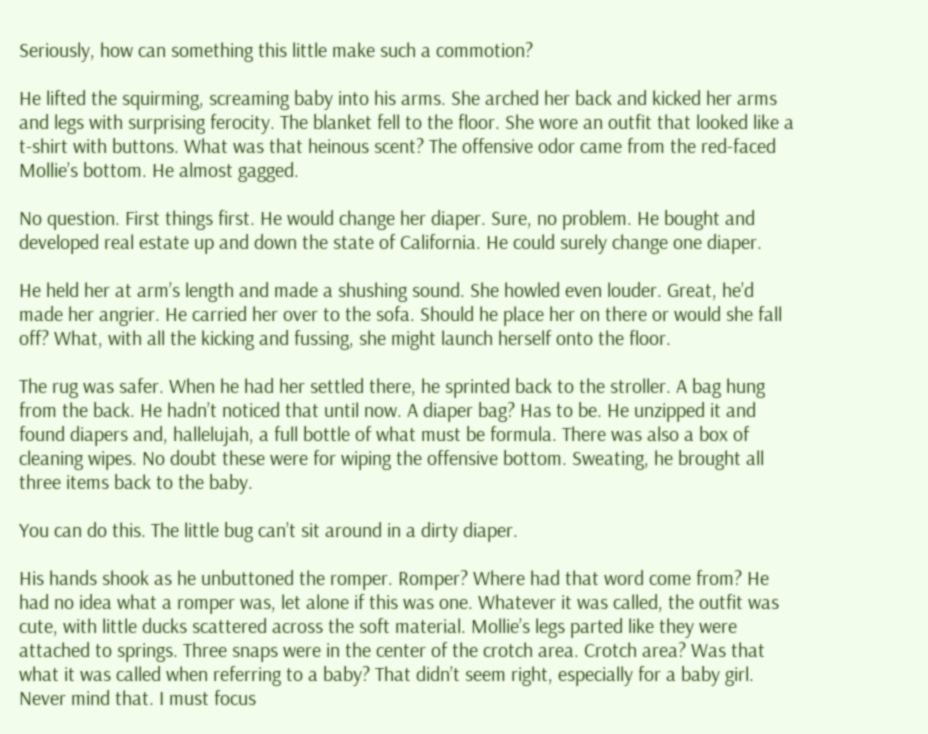Seriously, how can something this little make such a commotion?

He lifted the squirming, screaming baby into his arms. She arched her back and kicked her arms and legs with surprising ferocity. The blanket fell to the floor. She wore an outfit that looked like a t-shirt with buttons. What was that heinous scent? The offensive odor came from the red-faced Mollie’s bottom. He almost gagged.

No question. First things first. He would change her diaper. Sure, no problem. He bought and developed real estate up and down the state of California. He could surely change one diaper.

He held her at arm’s length and made a shushing sound. She howled even louder. Great, he’d made her angrier. He carried her over to the sofa. Should he place her on there or would she fall off? What, with all the kicking and fussing, she might launch herself onto the floor.

The rug was safer. When he had her settled there, he sprinted back to the stroller. A bag hung from the back. He hadn’t noticed that until now. A diaper bag? Has to be. He unzipped it and found diapers and, hallelujah, a full bottle of what must be formula. There was also a box of cleaning wipes. No doubt these were for wiping the offensive bottom. Sweating, he brought all three items back to the baby.

You can do this. The little bug can’t sit around in a dirty diaper.

His hands shook as he unbuttoned the romper. Romper? Where had that word come from? He had no idea what a romper was, let alone if this was one. Whatever it was called, the outfit was cute, with little ducks scattered across the soft material. Mollie’s legs parted like they were attached to springs. Three snaps were in the center of the crotch area. Crotch area? Was that what it was called when referring to a baby? That didn’t seem right, especially for a baby girl. Never mind that. I must focus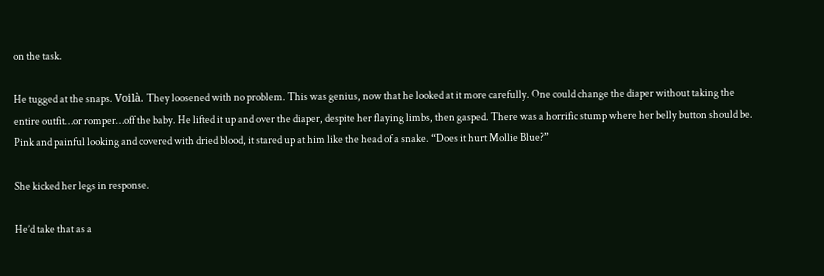on the task.

He tugged at the snaps. Voilà. They loosened with no problem. This was genius, now that he looked at it more carefully. One could change the diaper without taking the entire outfit…or romper…off the baby. He lifted it up and over the diaper, despite her flaying limbs, then gasped. There was a horrific stump where her belly button should be. Pink and painful looking and covered with dried blood, it stared up at him like the head of a snake. “Does it hurt Mollie Blue?”

She kicked her legs in response.

He’d take that as a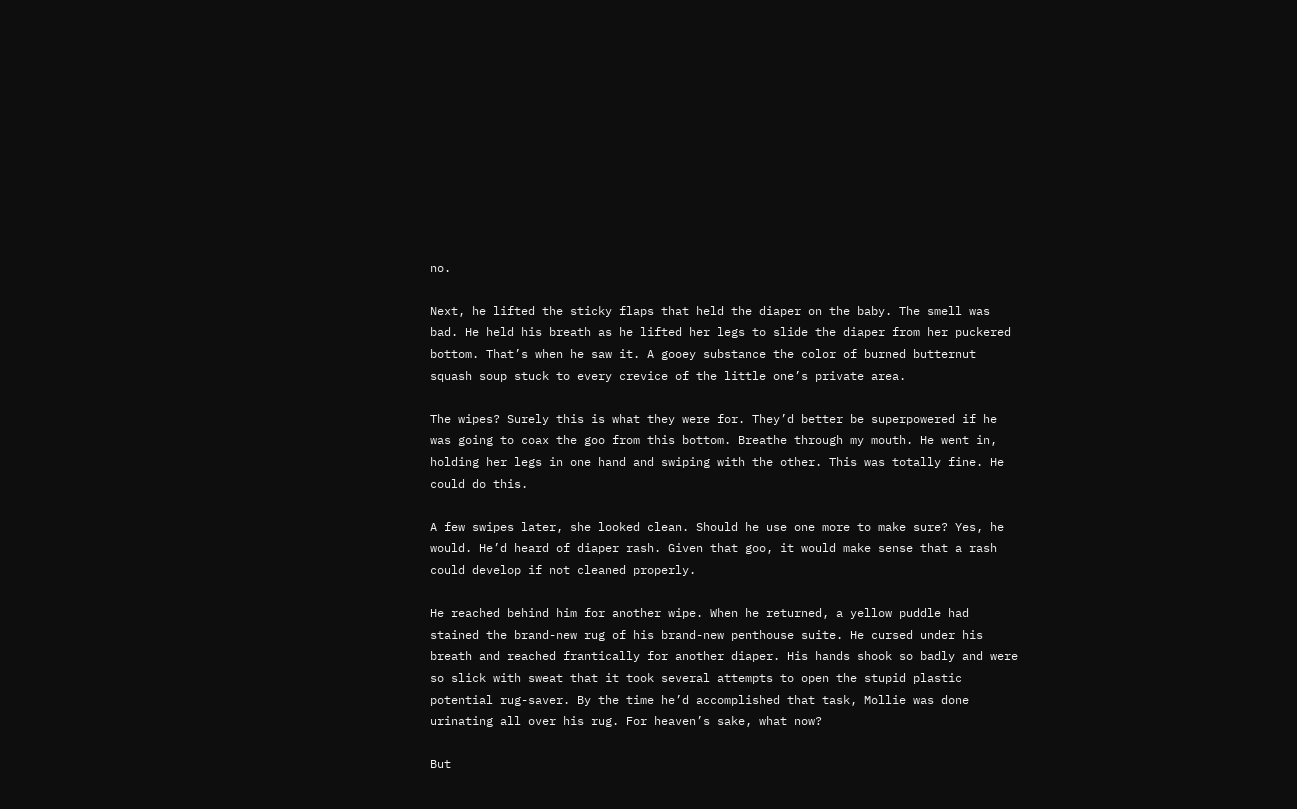no.

Next, he lifted the sticky flaps that held the diaper on the baby. The smell was bad. He held his breath as he lifted her legs to slide the diaper from her puckered bottom. That’s when he saw it. A gooey substance the color of burned butternut squash soup stuck to every crevice of the little one’s private area.

The wipes? Surely this is what they were for. They’d better be superpowered if he was going to coax the goo from this bottom. Breathe through my mouth. He went in, holding her legs in one hand and swiping with the other. This was totally fine. He could do this.

A few swipes later, she looked clean. Should he use one more to make sure? Yes, he would. He’d heard of diaper rash. Given that goo, it would make sense that a rash could develop if not cleaned properly.

He reached behind him for another wipe. When he returned, a yellow puddle had stained the brand-new rug of his brand-new penthouse suite. He cursed under his breath and reached frantically for another diaper. His hands shook so badly and were so slick with sweat that it took several attempts to open the stupid plastic potential rug-saver. By the time he’d accomplished that task, Mollie was done urinating all over his rug. For heaven’s sake, what now?

But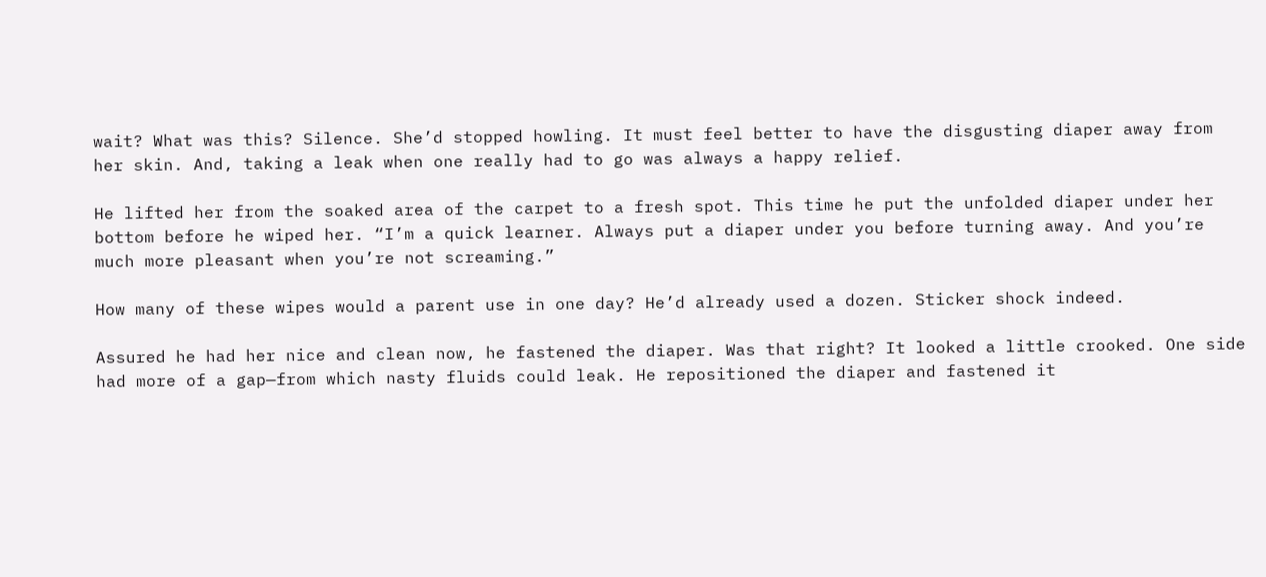wait? What was this? Silence. She’d stopped howling. It must feel better to have the disgusting diaper away from her skin. And, taking a leak when one really had to go was always a happy relief.

He lifted her from the soaked area of the carpet to a fresh spot. This time he put the unfolded diaper under her bottom before he wiped her. “I’m a quick learner. Always put a diaper under you before turning away. And you’re much more pleasant when you’re not screaming.”

How many of these wipes would a parent use in one day? He’d already used a dozen. Sticker shock indeed.

Assured he had her nice and clean now, he fastened the diaper. Was that right? It looked a little crooked. One side had more of a gap—from which nasty fluids could leak. He repositioned the diaper and fastened it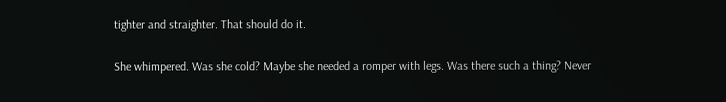tighter and straighter. That should do it.

She whimpered. Was she cold? Maybe she needed a romper with legs. Was there such a thing? Never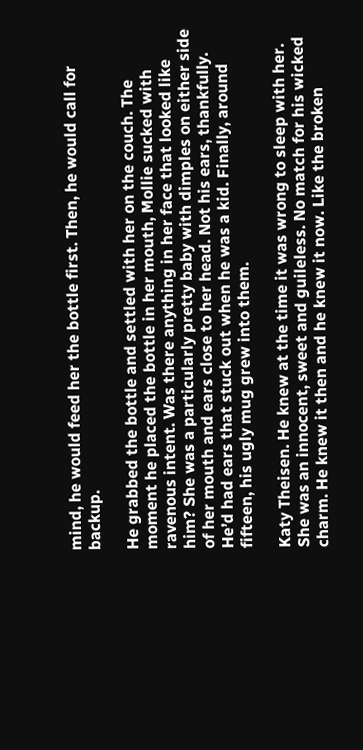mind, he would feed her the bottle first. Then, he would call for backup.

He grabbed the bottle and settled with her on the couch. The moment he placed the bottle in her mouth, Mollie sucked with ravenous intent. Was there anything in her face that looked like him? She was a particularly pretty baby with dimples on either side of her mouth and ears close to her head. Not his ears, thankfully. He’d had ears that stuck out when he was a kid. Finally, around fifteen, his ugly mug grew into them.

Katy Theisen. He knew at the time it was wrong to sleep with her. She was an innocent, sweet and guileless. No match for his wicked charm. He knew it then and he knew it now. Like the broken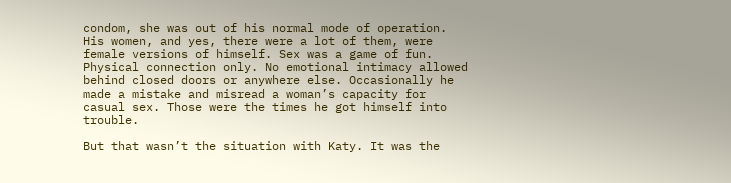condom, she was out of his normal mode of operation. His women, and yes, there were a lot of them, were female versions of himself. Sex was a game of fun. Physical connection only. No emotional intimacy allowed behind closed doors or anywhere else. Occasionally he made a mistake and misread a woman’s capacity for casual sex. Those were the times he got himself into trouble.

But that wasn’t the situation with Katy. It was the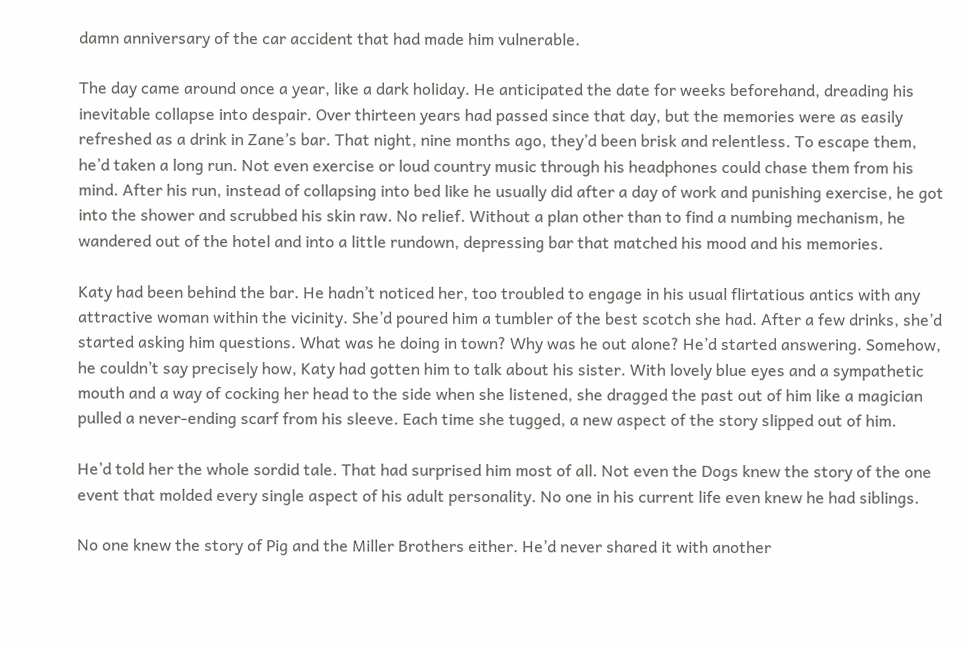damn anniversary of the car accident that had made him vulnerable.

The day came around once a year, like a dark holiday. He anticipated the date for weeks beforehand, dreading his inevitable collapse into despair. Over thirteen years had passed since that day, but the memories were as easily refreshed as a drink in Zane’s bar. That night, nine months ago, they’d been brisk and relentless. To escape them, he’d taken a long run. Not even exercise or loud country music through his headphones could chase them from his mind. After his run, instead of collapsing into bed like he usually did after a day of work and punishing exercise, he got into the shower and scrubbed his skin raw. No relief. Without a plan other than to find a numbing mechanism, he wandered out of the hotel and into a little rundown, depressing bar that matched his mood and his memories.

Katy had been behind the bar. He hadn’t noticed her, too troubled to engage in his usual flirtatious antics with any attractive woman within the vicinity. She’d poured him a tumbler of the best scotch she had. After a few drinks, she’d started asking him questions. What was he doing in town? Why was he out alone? He’d started answering. Somehow, he couldn’t say precisely how, Katy had gotten him to talk about his sister. With lovely blue eyes and a sympathetic mouth and a way of cocking her head to the side when she listened, she dragged the past out of him like a magician pulled a never-ending scarf from his sleeve. Each time she tugged, a new aspect of the story slipped out of him.

He’d told her the whole sordid tale. That had surprised him most of all. Not even the Dogs knew the story of the one event that molded every single aspect of his adult personality. No one in his current life even knew he had siblings.

No one knew the story of Pig and the Miller Brothers either. He’d never shared it with another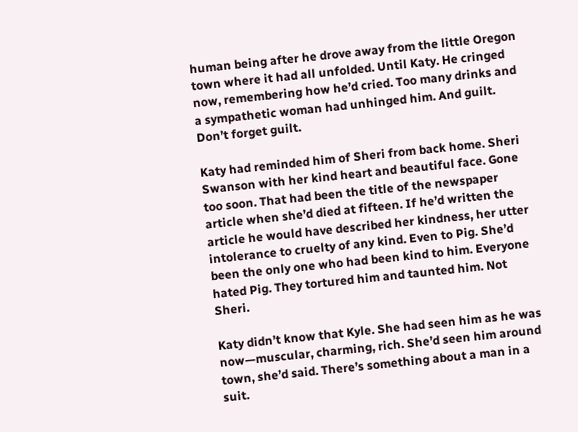human being after he drove away from the little Oregon town where it had all unfolded. Until Katy. He cringed now, remembering how he’d cried. Too many drinks and a sympathetic woman had unhinged him. And guilt. Don’t forget guilt.

Katy had reminded him of Sheri from back home. Sheri Swanson with her kind heart and beautiful face. Gone too soon. That had been the title of the newspaper article when she’d died at fifteen. If he’d written the article he would have described her kindness, her utter intolerance to cruelty of any kind. Even to Pig. She’d been the only one who had been kind to him. Everyone hated Pig. They tortured him and taunted him. Not Sheri.

Katy didn’t know that Kyle. She had seen him as he was now—muscular, charming, rich. She’d seen him around town, she’d said. There’s something about a man in a suit.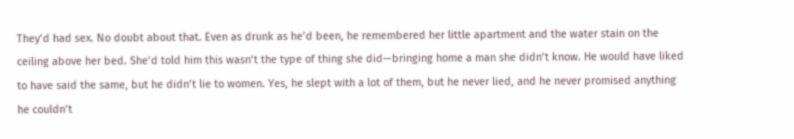They’d had sex. No doubt about that. Even as drunk as he’d been, he remembered her little apartment and the water stain on the ceiling above her bed. She’d told him this wasn’t the type of thing she did—bringing home a man she didn’t know. He would have liked to have said the same, but he didn’t lie to women. Yes, he slept with a lot of them, but he never lied, and he never promised anything he couldn’t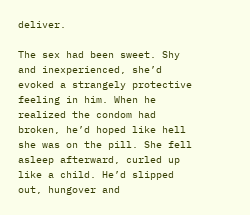deliver.

The sex had been sweet. Shy and inexperienced, she’d evoked a strangely protective feeling in him. When he realized the condom had broken, he’d hoped like hell she was on the pill. She fell asleep afterward, curled up like a child. He’d slipped out, hungover and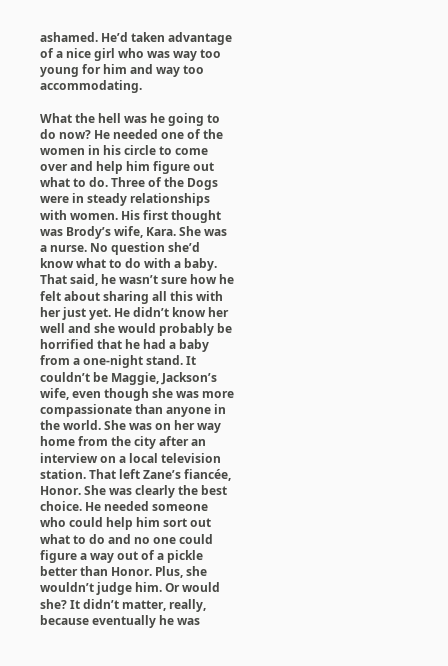ashamed. He’d taken advantage of a nice girl who was way too young for him and way too accommodating.

What the hell was he going to do now? He needed one of the women in his circle to come over and help him figure out what to do. Three of the Dogs were in steady relationships with women. His first thought was Brody’s wife, Kara. She was a nurse. No question she’d know what to do with a baby. That said, he wasn’t sure how he felt about sharing all this with her just yet. He didn’t know her well and she would probably be horrified that he had a baby from a one-night stand. It couldn’t be Maggie, Jackson’s wife, even though she was more compassionate than anyone in the world. She was on her way home from the city after an interview on a local television station. That left Zane’s fiancée, Honor. She was clearly the best choice. He needed someone who could help him sort out what to do and no one could figure a way out of a pickle better than Honor. Plus, she wouldn’t judge him. Or would she? It didn’t matter, really, because eventually he was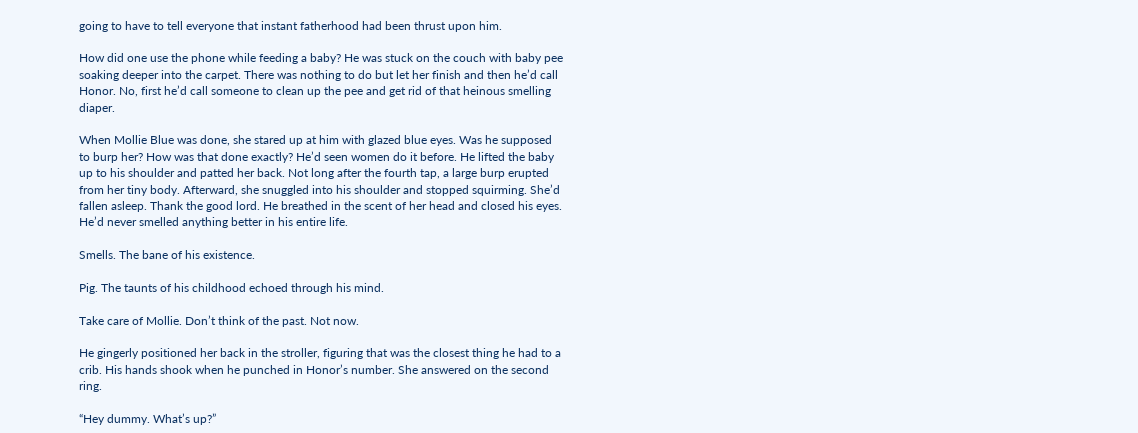going to have to tell everyone that instant fatherhood had been thrust upon him.

How did one use the phone while feeding a baby? He was stuck on the couch with baby pee soaking deeper into the carpet. There was nothing to do but let her finish and then he’d call Honor. No, first he’d call someone to clean up the pee and get rid of that heinous smelling diaper.

When Mollie Blue was done, she stared up at him with glazed blue eyes. Was he supposed to burp her? How was that done exactly? He’d seen women do it before. He lifted the baby up to his shoulder and patted her back. Not long after the fourth tap, a large burp erupted from her tiny body. Afterward, she snuggled into his shoulder and stopped squirming. She’d fallen asleep. Thank the good lord. He breathed in the scent of her head and closed his eyes. He’d never smelled anything better in his entire life.

Smells. The bane of his existence.

Pig. The taunts of his childhood echoed through his mind.

Take care of Mollie. Don’t think of the past. Not now.

He gingerly positioned her back in the stroller, figuring that was the closest thing he had to a crib. His hands shook when he punched in Honor’s number. She answered on the second ring.

“Hey dummy. What’s up?”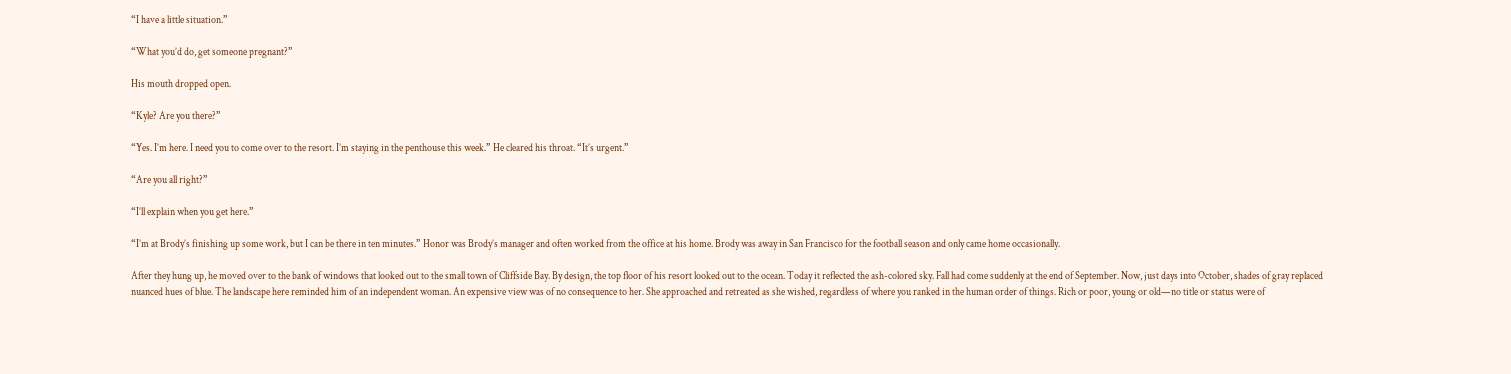“I have a little situation.”

“What you’d do, get someone pregnant?”

His mouth dropped open.

“Kyle? Are you there?”

“Yes. I’m here. I need you to come over to the resort. I’m staying in the penthouse this week.” He cleared his throat. “It’s urgent.”

“Are you all right?”

“I’ll explain when you get here.”

“I’m at Brody’s finishing up some work, but I can be there in ten minutes.” Honor was Brody’s manager and often worked from the office at his home. Brody was away in San Francisco for the football season and only came home occasionally.

After they hung up, he moved over to the bank of windows that looked out to the small town of Cliffside Bay. By design, the top floor of his resort looked out to the ocean. Today it reflected the ash-colored sky. Fall had come suddenly at the end of September. Now, just days into October, shades of gray replaced nuanced hues of blue. The landscape here reminded him of an independent woman. An expensive view was of no consequence to her. She approached and retreated as she wished, regardless of where you ranked in the human order of things. Rich or poor, young or old—no title or status were of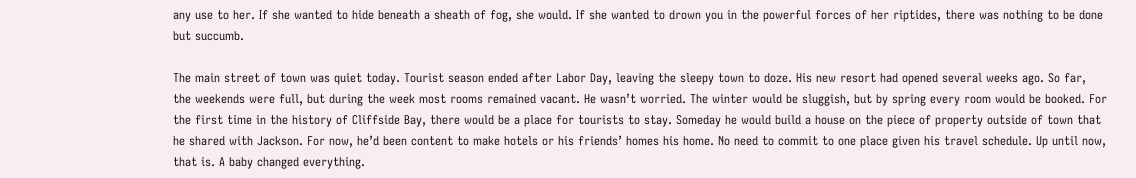any use to her. If she wanted to hide beneath a sheath of fog, she would. If she wanted to drown you in the powerful forces of her riptides, there was nothing to be done but succumb.

The main street of town was quiet today. Tourist season ended after Labor Day, leaving the sleepy town to doze. His new resort had opened several weeks ago. So far, the weekends were full, but during the week most rooms remained vacant. He wasn’t worried. The winter would be sluggish, but by spring every room would be booked. For the first time in the history of Cliffside Bay, there would be a place for tourists to stay. Someday he would build a house on the piece of property outside of town that he shared with Jackson. For now, he’d been content to make hotels or his friends’ homes his home. No need to commit to one place given his travel schedule. Up until now, that is. A baby changed everything.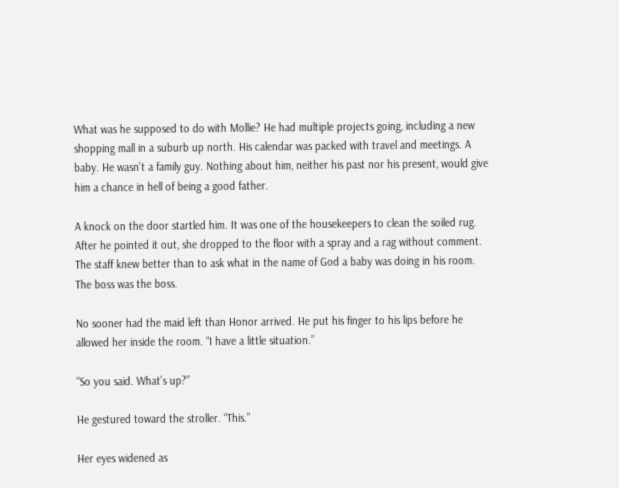What was he supposed to do with Mollie? He had multiple projects going, including a new shopping mall in a suburb up north. His calendar was packed with travel and meetings. A baby. He wasn’t a family guy. Nothing about him, neither his past nor his present, would give him a chance in hell of being a good father.

A knock on the door startled him. It was one of the housekeepers to clean the soiled rug. After he pointed it out, she dropped to the floor with a spray and a rag without comment. The staff knew better than to ask what in the name of God a baby was doing in his room. The boss was the boss.

No sooner had the maid left than Honor arrived. He put his finger to his lips before he allowed her inside the room. “I have a little situation.”

“So you said. What’s up?”

He gestured toward the stroller. “This.”

Her eyes widened as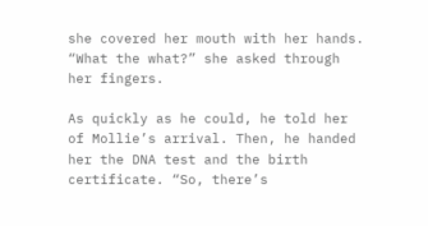she covered her mouth with her hands. “What the what?” she asked through her fingers.

As quickly as he could, he told her of Mollie’s arrival. Then, he handed her the DNA test and the birth certificate. “So, there’s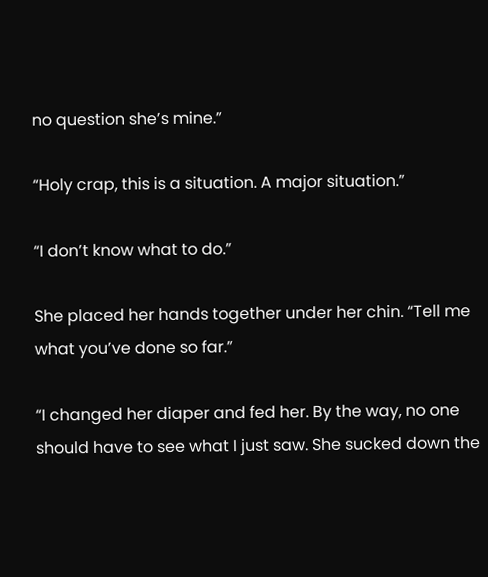no question she’s mine.”

“Holy crap, this is a situation. A major situation.”

“I don’t know what to do.”

She placed her hands together under her chin. “Tell me what you’ve done so far.”

“I changed her diaper and fed her. By the way, no one should have to see what I just saw. She sucked down the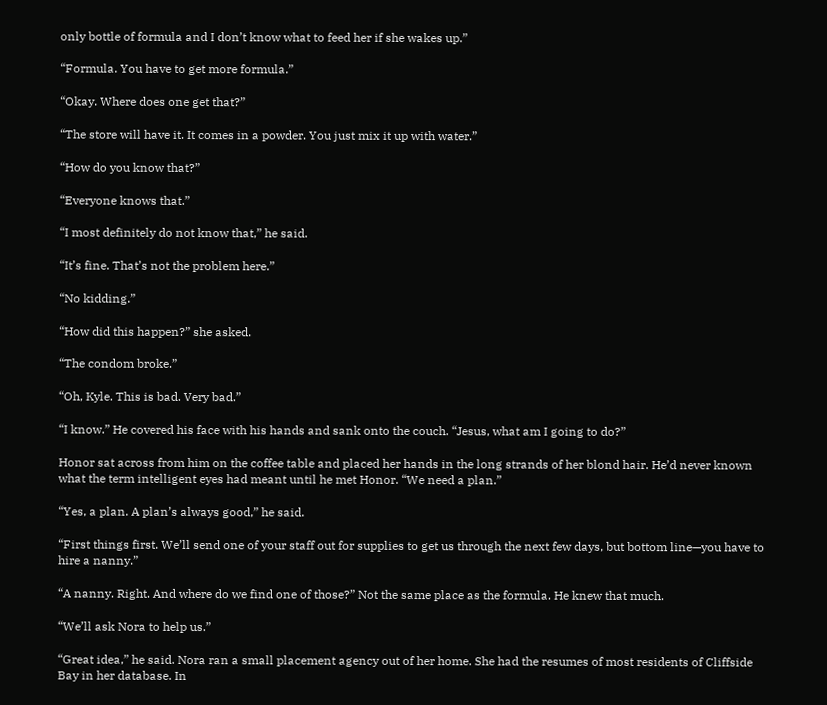only bottle of formula and I don’t know what to feed her if she wakes up.”

“Formula. You have to get more formula.”

“Okay. Where does one get that?”

“The store will have it. It comes in a powder. You just mix it up with water.”

“How do you know that?”

“Everyone knows that.”

“I most definitely do not know that,” he said.

“It’s fine. That’s not the problem here.”

“No kidding.”

“How did this happen?” she asked.

“The condom broke.”

“Oh, Kyle. This is bad. Very bad.”

“I know.” He covered his face with his hands and sank onto the couch. “Jesus, what am I going to do?”

Honor sat across from him on the coffee table and placed her hands in the long strands of her blond hair. He’d never known what the term intelligent eyes had meant until he met Honor. “We need a plan.”

“Yes, a plan. A plan’s always good,” he said.

“First things first. We’ll send one of your staff out for supplies to get us through the next few days, but bottom line—you have to hire a nanny.”

“A nanny. Right. And where do we find one of those?” Not the same place as the formula. He knew that much.

“We’ll ask Nora to help us.”

“Great idea,” he said. Nora ran a small placement agency out of her home. She had the resumes of most residents of Cliffside Bay in her database. In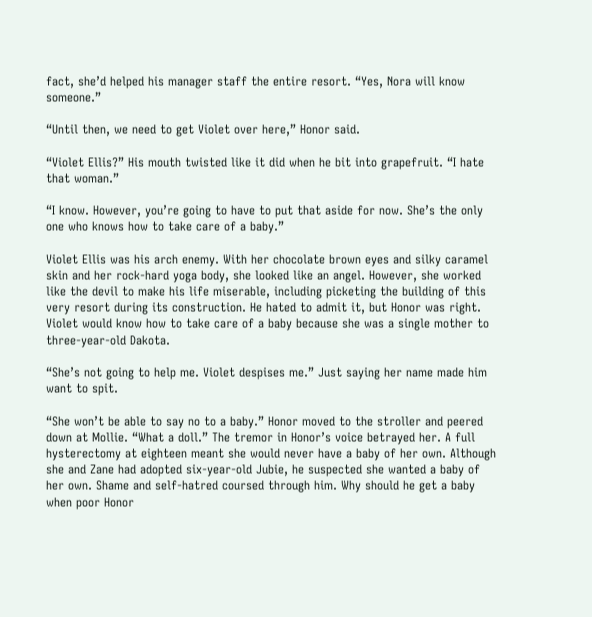fact, she’d helped his manager staff the entire resort. “Yes, Nora will know someone.”

“Until then, we need to get Violet over here,” Honor said.

“Violet Ellis?” His mouth twisted like it did when he bit into grapefruit. “I hate that woman.”

“I know. However, you’re going to have to put that aside for now. She’s the only one who knows how to take care of a baby.”

Violet Ellis was his arch enemy. With her chocolate brown eyes and silky caramel skin and her rock-hard yoga body, she looked like an angel. However, she worked like the devil to make his life miserable, including picketing the building of this very resort during its construction. He hated to admit it, but Honor was right. Violet would know how to take care of a baby because she was a single mother to three-year-old Dakota.

“She’s not going to help me. Violet despises me.” Just saying her name made him want to spit.

“She won’t be able to say no to a baby.” Honor moved to the stroller and peered down at Mollie. “What a doll.” The tremor in Honor’s voice betrayed her. A full hysterectomy at eighteen meant she would never have a baby of her own. Although she and Zane had adopted six-year-old Jubie, he suspected she wanted a baby of her own. Shame and self-hatred coursed through him. Why should he get a baby when poor Honor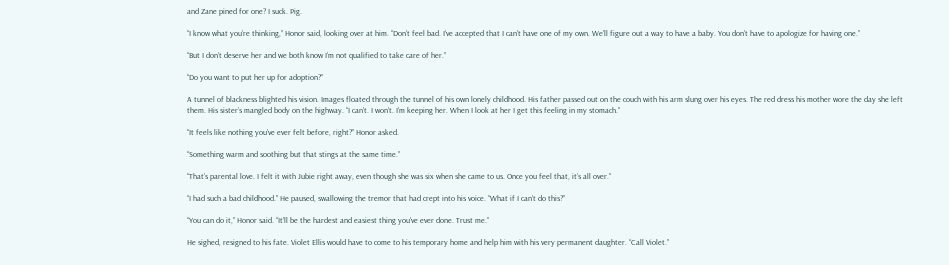and Zane pined for one? I suck. Pig.

“I know what you’re thinking,” Honor said, looking over at him. “Don’t feel bad. I’ve accepted that I can’t have one of my own. We’ll figure out a way to have a baby. You don’t have to apologize for having one.”

“But I don’t deserve her and we both know I’m not qualified to take care of her.”

“Do you want to put her up for adoption?”

A tunnel of blackness blighted his vision. Images floated through the tunnel of his own lonely childhood. His father passed out on the couch with his arm slung over his eyes. The red dress his mother wore the day she left them. His sister’s mangled body on the highway. “I can’t. I won’t. I’m keeping her. When I look at her I get this feeling in my stomach.”

“It feels like nothing you’ve ever felt before, right?” Honor asked.

“Something warm and soothing but that stings at the same time.”

“That’s parental love. I felt it with Jubie right away, even though she was six when she came to us. Once you feel that, it’s all over.”

“I had such a bad childhood.” He paused, swallowing the tremor that had crept into his voice. “What if I can’t do this?”

“You can do it,” Honor said. “It’ll be the hardest and easiest thing you’ve ever done. Trust me.”

He sighed, resigned to his fate. Violet Ellis would have to come to his temporary home and help him with his very permanent daughter. “Call Violet.”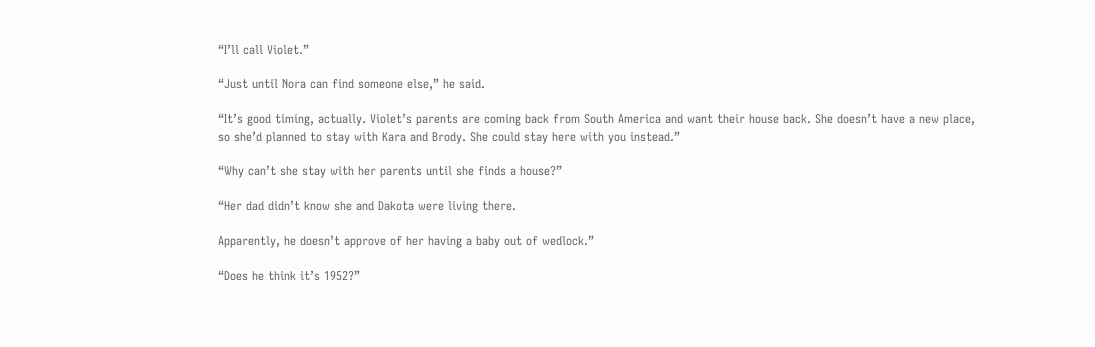“I’ll call Violet.”

“Just until Nora can find someone else,” he said.

“It’s good timing, actually. Violet’s parents are coming back from South America and want their house back. She doesn’t have a new place, so she’d planned to stay with Kara and Brody. She could stay here with you instead.”

“Why can’t she stay with her parents until she finds a house?”

“Her dad didn’t know she and Dakota were living there.

Apparently, he doesn’t approve of her having a baby out of wedlock.”

“Does he think it’s 1952?”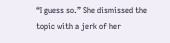“I guess so.” She dismissed the topic with a jerk of her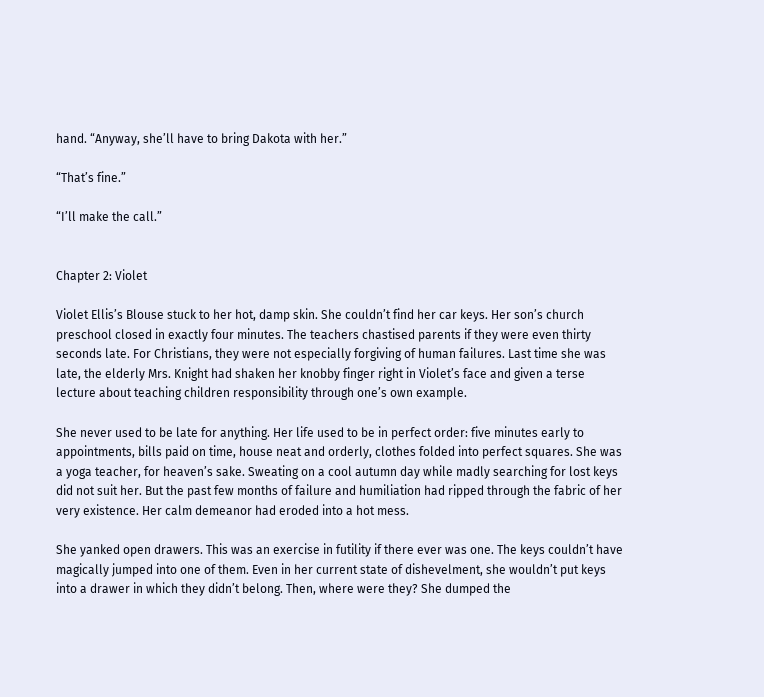hand. “Anyway, she’ll have to bring Dakota with her.”

“That’s fine.”

“I’ll make the call.”


Chapter 2: Violet

Violet Ellis’s Blouse stuck to her hot, damp skin. She couldn’t find her car keys. Her son’s church preschool closed in exactly four minutes. The teachers chastised parents if they were even thirty seconds late. For Christians, they were not especially forgiving of human failures. Last time she was late, the elderly Mrs. Knight had shaken her knobby finger right in Violet’s face and given a terse lecture about teaching children responsibility through one’s own example.

She never used to be late for anything. Her life used to be in perfect order: five minutes early to appointments, bills paid on time, house neat and orderly, clothes folded into perfect squares. She was a yoga teacher, for heaven’s sake. Sweating on a cool autumn day while madly searching for lost keys did not suit her. But the past few months of failure and humiliation had ripped through the fabric of her very existence. Her calm demeanor had eroded into a hot mess.

She yanked open drawers. This was an exercise in futility if there ever was one. The keys couldn’t have magically jumped into one of them. Even in her current state of dishevelment, she wouldn’t put keys into a drawer in which they didn’t belong. Then, where were they? She dumped the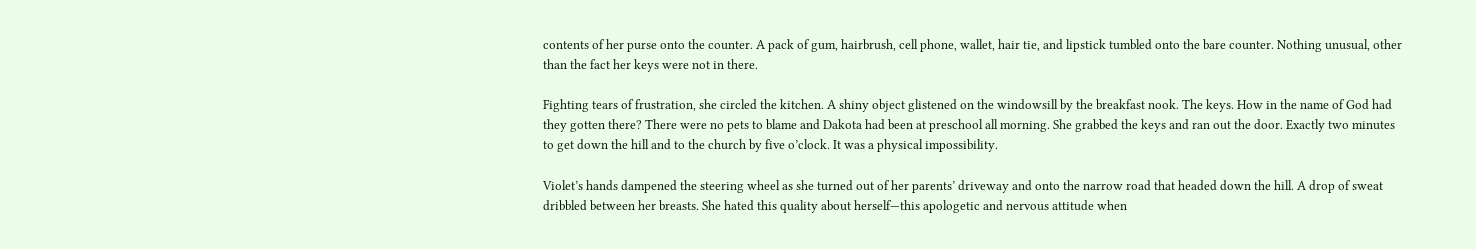contents of her purse onto the counter. A pack of gum, hairbrush, cell phone, wallet, hair tie, and lipstick tumbled onto the bare counter. Nothing unusual, other than the fact her keys were not in there.

Fighting tears of frustration, she circled the kitchen. A shiny object glistened on the windowsill by the breakfast nook. The keys. How in the name of God had they gotten there? There were no pets to blame and Dakota had been at preschool all morning. She grabbed the keys and ran out the door. Exactly two minutes to get down the hill and to the church by five o’clock. It was a physical impossibility.

Violet’s hands dampened the steering wheel as she turned out of her parents’ driveway and onto the narrow road that headed down the hill. A drop of sweat dribbled between her breasts. She hated this quality about herself—this apologetic and nervous attitude when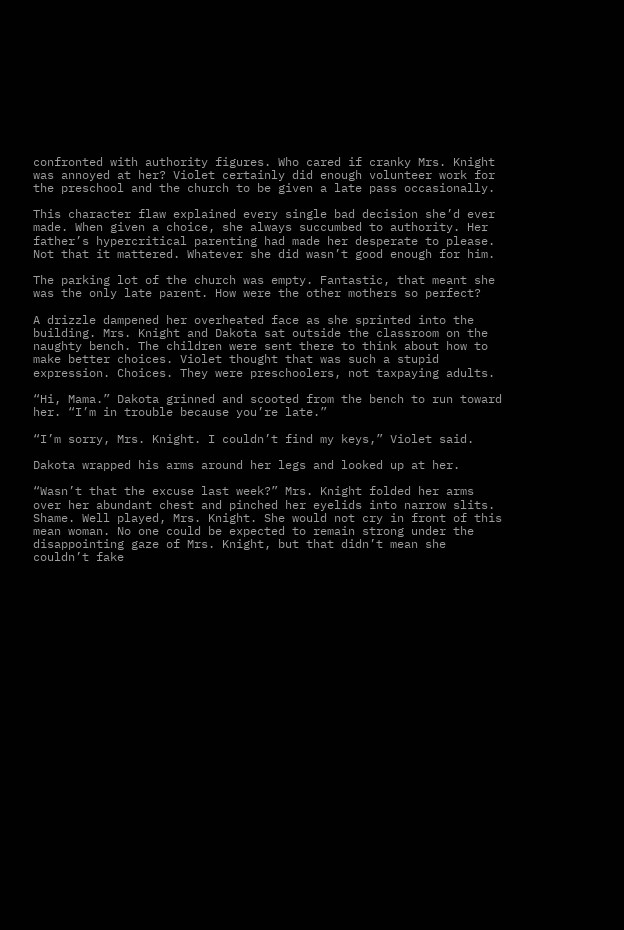confronted with authority figures. Who cared if cranky Mrs. Knight was annoyed at her? Violet certainly did enough volunteer work for the preschool and the church to be given a late pass occasionally.

This character flaw explained every single bad decision she’d ever made. When given a choice, she always succumbed to authority. Her father’s hypercritical parenting had made her desperate to please. Not that it mattered. Whatever she did wasn’t good enough for him.

The parking lot of the church was empty. Fantastic, that meant she was the only late parent. How were the other mothers so perfect?

A drizzle dampened her overheated face as she sprinted into the building. Mrs. Knight and Dakota sat outside the classroom on the naughty bench. The children were sent there to think about how to make better choices. Violet thought that was such a stupid expression. Choices. They were preschoolers, not taxpaying adults.

“Hi, Mama.” Dakota grinned and scooted from the bench to run toward her. “I’m in trouble because you’re late.”

“I’m sorry, Mrs. Knight. I couldn’t find my keys,” Violet said.

Dakota wrapped his arms around her legs and looked up at her.

“Wasn’t that the excuse last week?” Mrs. Knight folded her arms over her abundant chest and pinched her eyelids into narrow slits. Shame. Well played, Mrs. Knight. She would not cry in front of this mean woman. No one could be expected to remain strong under the disappointing gaze of Mrs. Knight, but that didn’t mean she couldn’t fake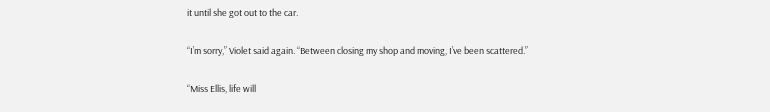it until she got out to the car.

“I’m sorry,” Violet said again. “Between closing my shop and moving, I’ve been scattered.”

“Miss Ellis, life will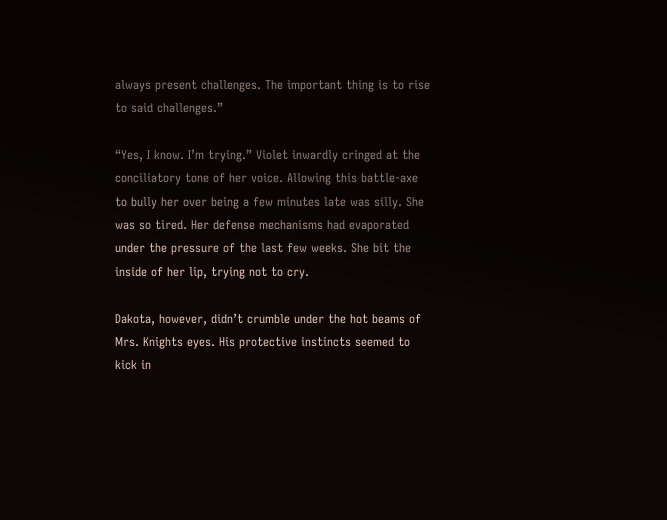always present challenges. The important thing is to rise to said challenges.”

“Yes, I know. I’m trying.” Violet inwardly cringed at the conciliatory tone of her voice. Allowing this battle-axe to bully her over being a few minutes late was silly. She was so tired. Her defense mechanisms had evaporated under the pressure of the last few weeks. She bit the inside of her lip, trying not to cry.

Dakota, however, didn’t crumble under the hot beams of Mrs. Knights eyes. His protective instincts seemed to kick in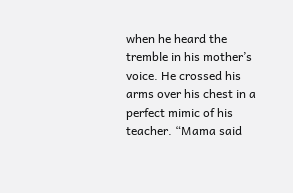when he heard the tremble in his mother’s voice. He crossed his arms over his chest in a perfect mimic of his teacher. “Mama said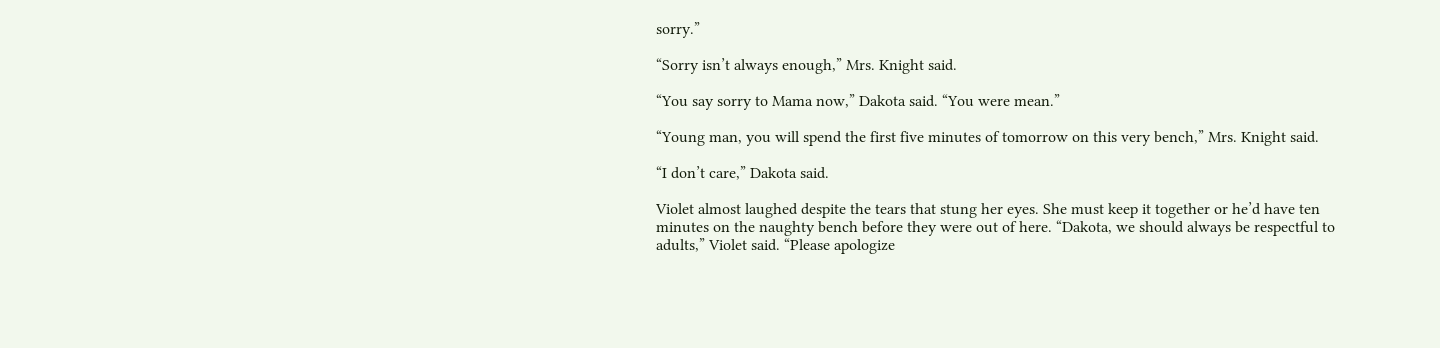sorry.”

“Sorry isn’t always enough,” Mrs. Knight said.

“You say sorry to Mama now,” Dakota said. “You were mean.”

“Young man, you will spend the first five minutes of tomorrow on this very bench,” Mrs. Knight said.

“I don’t care,” Dakota said.

Violet almost laughed despite the tears that stung her eyes. She must keep it together or he’d have ten minutes on the naughty bench before they were out of here. “Dakota, we should always be respectful to adults,” Violet said. “Please apologize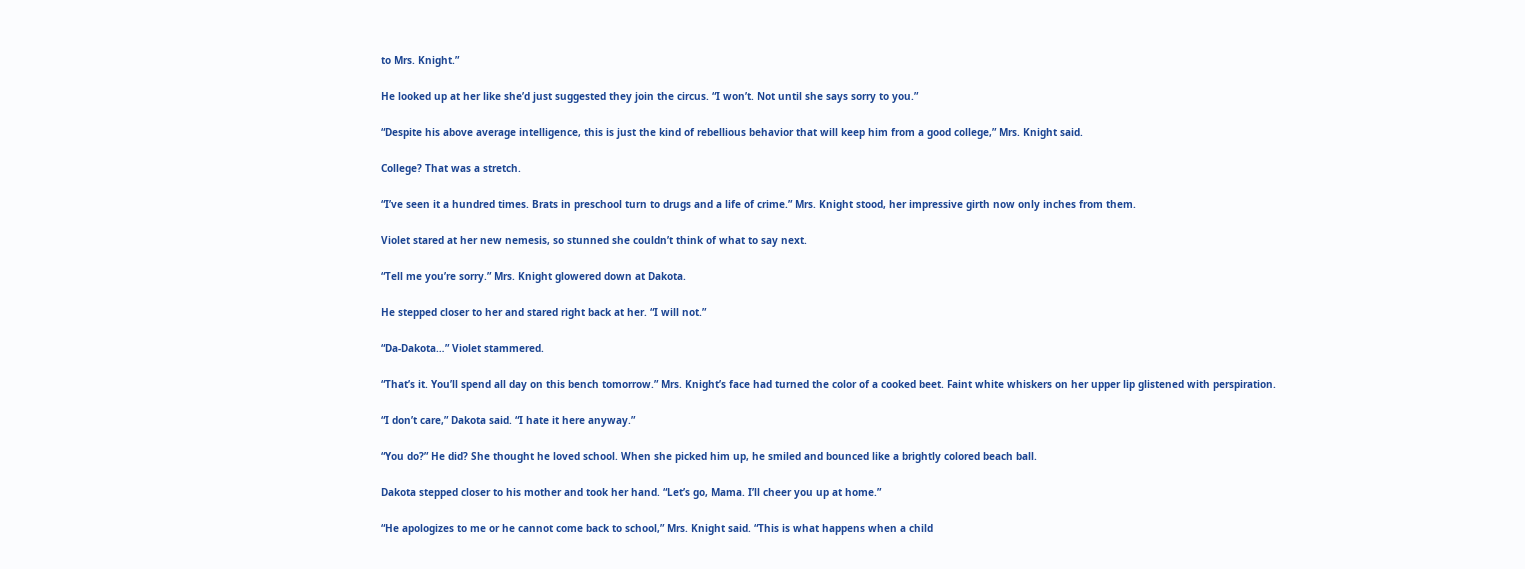to Mrs. Knight.”

He looked up at her like she’d just suggested they join the circus. “I won’t. Not until she says sorry to you.”

“Despite his above average intelligence, this is just the kind of rebellious behavior that will keep him from a good college,” Mrs. Knight said.

College? That was a stretch.

“I’ve seen it a hundred times. Brats in preschool turn to drugs and a life of crime.” Mrs. Knight stood, her impressive girth now only inches from them.

Violet stared at her new nemesis, so stunned she couldn’t think of what to say next.

“Tell me you’re sorry.” Mrs. Knight glowered down at Dakota.

He stepped closer to her and stared right back at her. “I will not.”

“Da-Dakota…” Violet stammered.

“That’s it. You’ll spend all day on this bench tomorrow.” Mrs. Knight’s face had turned the color of a cooked beet. Faint white whiskers on her upper lip glistened with perspiration.

“I don’t care,” Dakota said. “I hate it here anyway.”

“You do?” He did? She thought he loved school. When she picked him up, he smiled and bounced like a brightly colored beach ball.

Dakota stepped closer to his mother and took her hand. “Let’s go, Mama. I’ll cheer you up at home.”

“He apologizes to me or he cannot come back to school,” Mrs. Knight said. “This is what happens when a child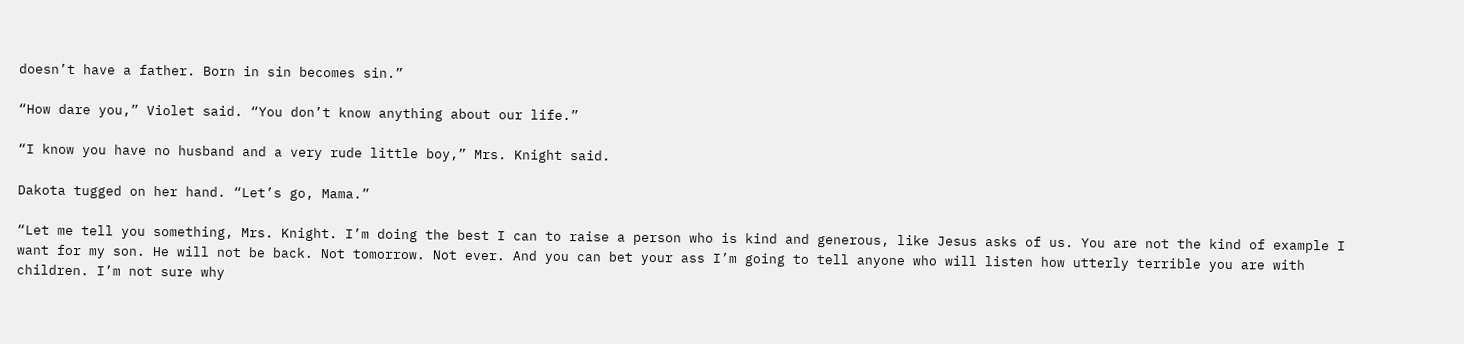doesn’t have a father. Born in sin becomes sin.”

“How dare you,” Violet said. “You don’t know anything about our life.”

“I know you have no husband and a very rude little boy,” Mrs. Knight said.

Dakota tugged on her hand. “Let’s go, Mama.”

“Let me tell you something, Mrs. Knight. I’m doing the best I can to raise a person who is kind and generous, like Jesus asks of us. You are not the kind of example I want for my son. He will not be back. Not tomorrow. Not ever. And you can bet your ass I’m going to tell anyone who will listen how utterly terrible you are with children. I’m not sure why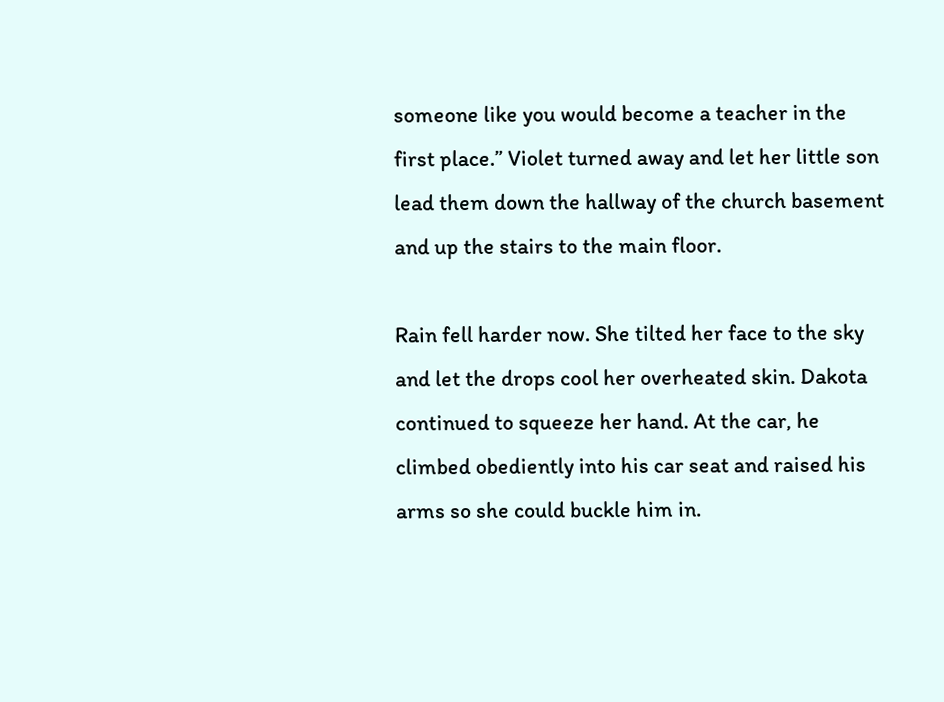someone like you would become a teacher in the first place.” Violet turned away and let her little son lead them down the hallway of the church basement and up the stairs to the main floor.

Rain fell harder now. She tilted her face to the sky and let the drops cool her overheated skin. Dakota continued to squeeze her hand. At the car, he climbed obediently into his car seat and raised his arms so she could buckle him in.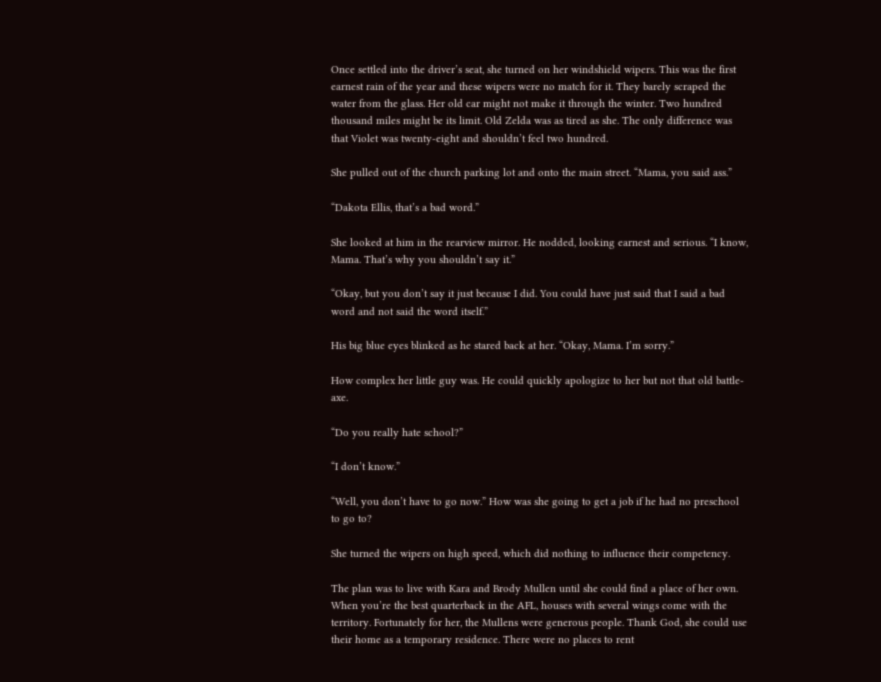Once settled into the driver’s seat, she turned on her windshield wipers. This was the first earnest rain of the year and these wipers were no match for it. They barely scraped the water from the glass. Her old car might not make it through the winter. Two hundred thousand miles might be its limit. Old Zelda was as tired as she. The only difference was that Violet was twenty-eight and shouldn’t feel two hundred.

She pulled out of the church parking lot and onto the main street. “Mama, you said ass.”

“Dakota Ellis, that’s a bad word.”

She looked at him in the rearview mirror. He nodded, looking earnest and serious. “I know, Mama. That’s why you shouldn’t say it.”

“Okay, but you don’t say it just because I did. You could have just said that I said a bad word and not said the word itself.”

His big blue eyes blinked as he stared back at her. “Okay, Mama. I’m sorry.”

How complex her little guy was. He could quickly apologize to her but not that old battle-axe.

“Do you really hate school?”

“I don’t know.”

“Well, you don’t have to go now.” How was she going to get a job if he had no preschool to go to?

She turned the wipers on high speed, which did nothing to influence their competency.

The plan was to live with Kara and Brody Mullen until she could find a place of her own. When you’re the best quarterback in the AFL, houses with several wings come with the territory. Fortunately for her, the Mullens were generous people. Thank God, she could use their home as a temporary residence. There were no places to rent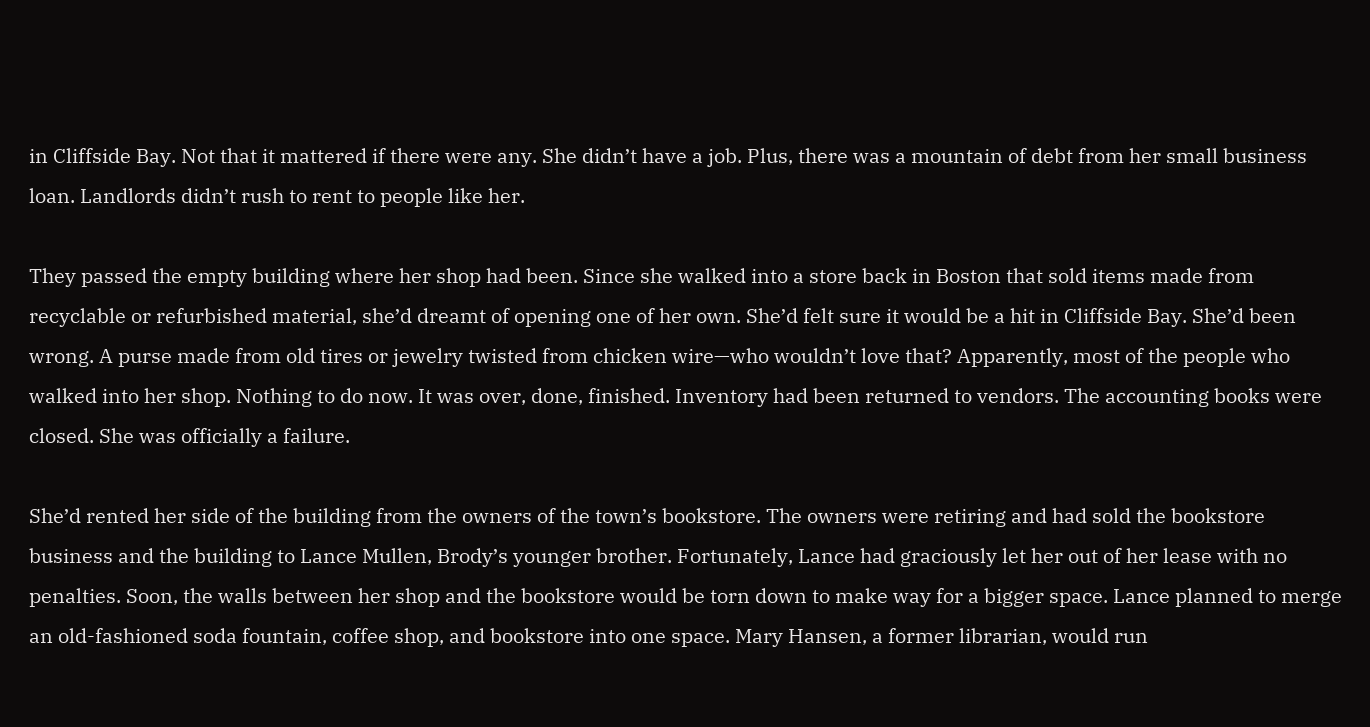in Cliffside Bay. Not that it mattered if there were any. She didn’t have a job. Plus, there was a mountain of debt from her small business loan. Landlords didn’t rush to rent to people like her.

They passed the empty building where her shop had been. Since she walked into a store back in Boston that sold items made from recyclable or refurbished material, she’d dreamt of opening one of her own. She’d felt sure it would be a hit in Cliffside Bay. She’d been wrong. A purse made from old tires or jewelry twisted from chicken wire—who wouldn’t love that? Apparently, most of the people who walked into her shop. Nothing to do now. It was over, done, finished. Inventory had been returned to vendors. The accounting books were closed. She was officially a failure.

She’d rented her side of the building from the owners of the town’s bookstore. The owners were retiring and had sold the bookstore business and the building to Lance Mullen, Brody’s younger brother. Fortunately, Lance had graciously let her out of her lease with no penalties. Soon, the walls between her shop and the bookstore would be torn down to make way for a bigger space. Lance planned to merge an old-fashioned soda fountain, coffee shop, and bookstore into one space. Mary Hansen, a former librarian, would run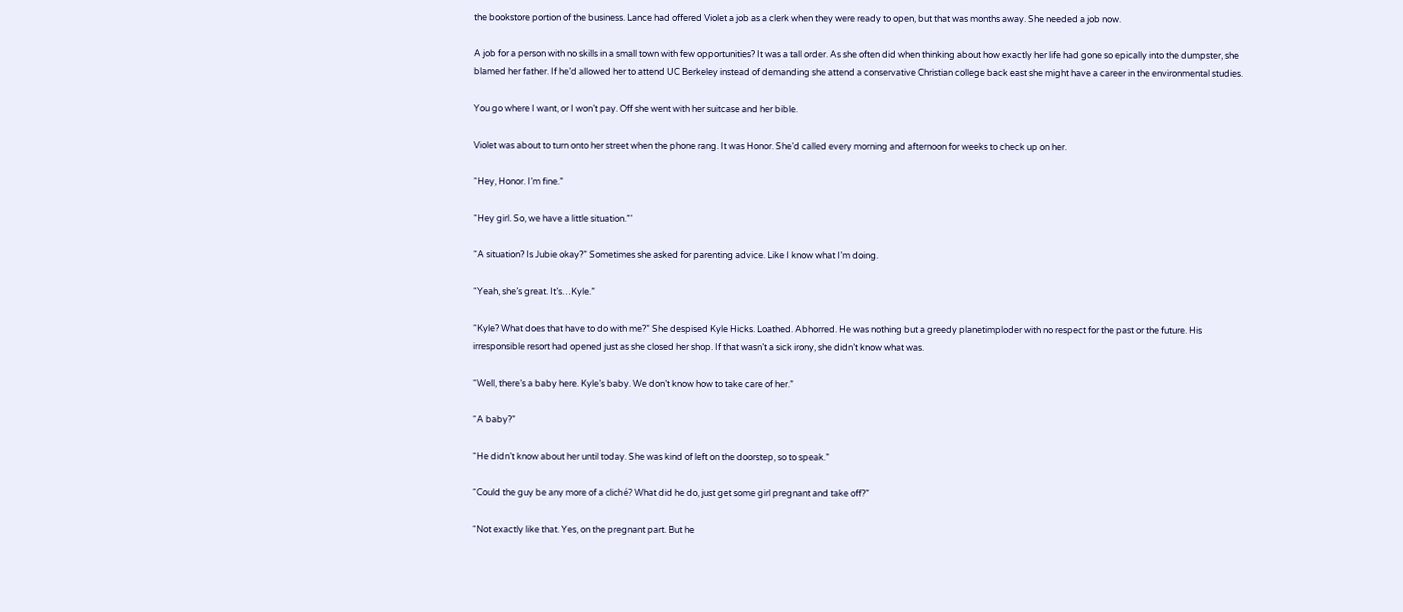the bookstore portion of the business. Lance had offered Violet a job as a clerk when they were ready to open, but that was months away. She needed a job now.

A job for a person with no skills in a small town with few opportunities? It was a tall order. As she often did when thinking about how exactly her life had gone so epically into the dumpster, she blamed her father. If he’d allowed her to attend UC Berkeley instead of demanding she attend a conservative Christian college back east she might have a career in the environmental studies.

You go where I want, or I won’t pay. Off she went with her suitcase and her bible.

Violet was about to turn onto her street when the phone rang. It was Honor. She’d called every morning and afternoon for weeks to check up on her.

“Hey, Honor. I’m fine.”

“Hey girl. So, we have a little situation.”’

“A situation? Is Jubie okay?” Sometimes she asked for parenting advice. Like I know what I’m doing.

“Yeah, she’s great. It’s…Kyle.”

“Kyle? What does that have to do with me?” She despised Kyle Hicks. Loathed. Abhorred. He was nothing but a greedy planetimploder with no respect for the past or the future. His irresponsible resort had opened just as she closed her shop. If that wasn’t a sick irony, she didn’t know what was.

“Well, there’s a baby here. Kyle’s baby. We don’t know how to take care of her.”

“A baby?”

“He didn’t know about her until today. She was kind of left on the doorstep, so to speak.”

“Could the guy be any more of a cliché? What did he do, just get some girl pregnant and take off?”

“Not exactly like that. Yes, on the pregnant part. But he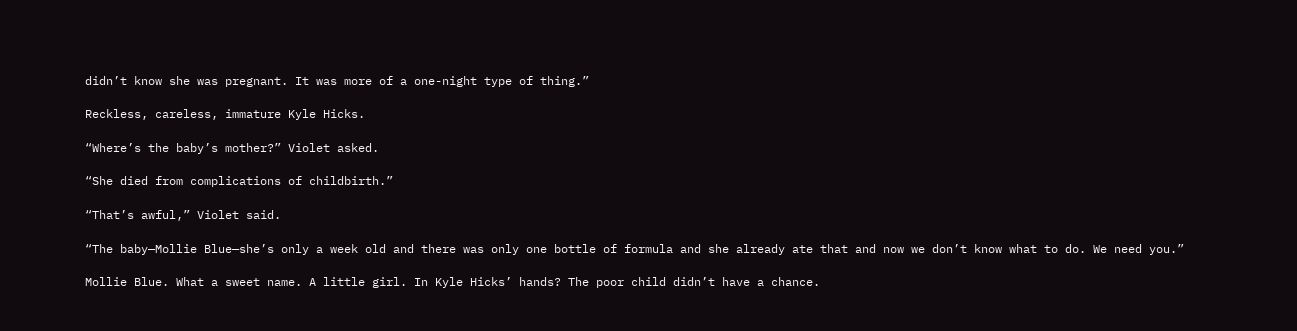didn’t know she was pregnant. It was more of a one-night type of thing.”

Reckless, careless, immature Kyle Hicks.

“Where’s the baby’s mother?” Violet asked.

“She died from complications of childbirth.”

“That’s awful,” Violet said.

“The baby—Mollie Blue—she’s only a week old and there was only one bottle of formula and she already ate that and now we don’t know what to do. We need you.”

Mollie Blue. What a sweet name. A little girl. In Kyle Hicks’ hands? The poor child didn’t have a chance.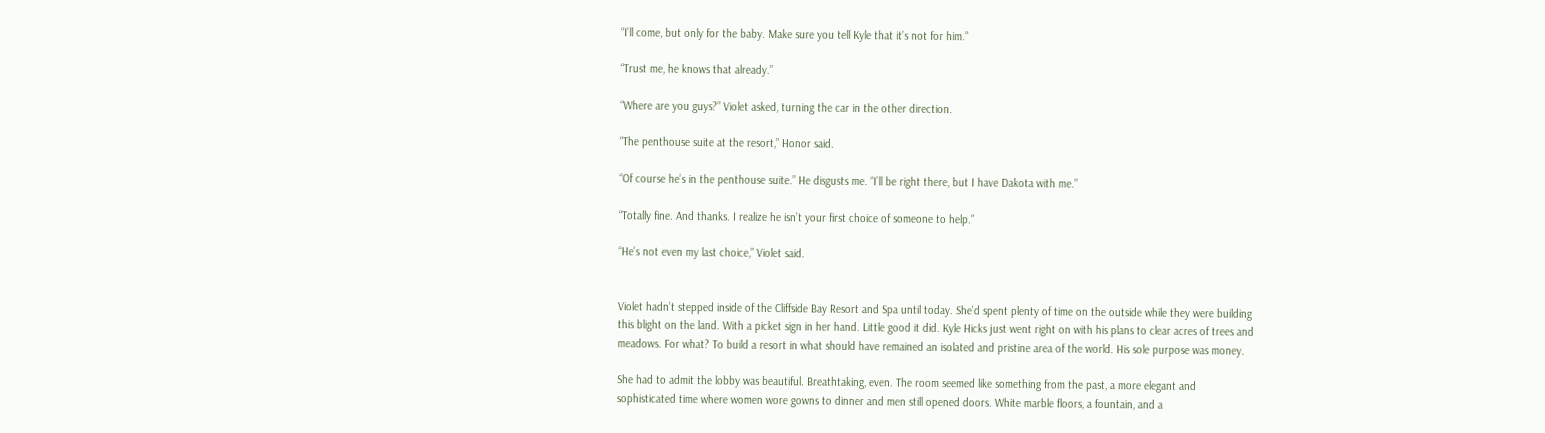“I’ll come, but only for the baby. Make sure you tell Kyle that it’s not for him.”

“Trust me, he knows that already.”

“Where are you guys?” Violet asked, turning the car in the other direction.

“The penthouse suite at the resort,” Honor said.

“Of course he’s in the penthouse suite.” He disgusts me. “I’ll be right there, but I have Dakota with me.”

“Totally fine. And thanks. I realize he isn’t your first choice of someone to help.”

“He’s not even my last choice,” Violet said.


Violet hadn’t stepped inside of the Cliffside Bay Resort and Spa until today. She’d spent plenty of time on the outside while they were building this blight on the land. With a picket sign in her hand. Little good it did. Kyle Hicks just went right on with his plans to clear acres of trees and meadows. For what? To build a resort in what should have remained an isolated and pristine area of the world. His sole purpose was money.

She had to admit the lobby was beautiful. Breathtaking, even. The room seemed like something from the past, a more elegant and sophisticated time where women wore gowns to dinner and men still opened doors. White marble floors, a fountain, and a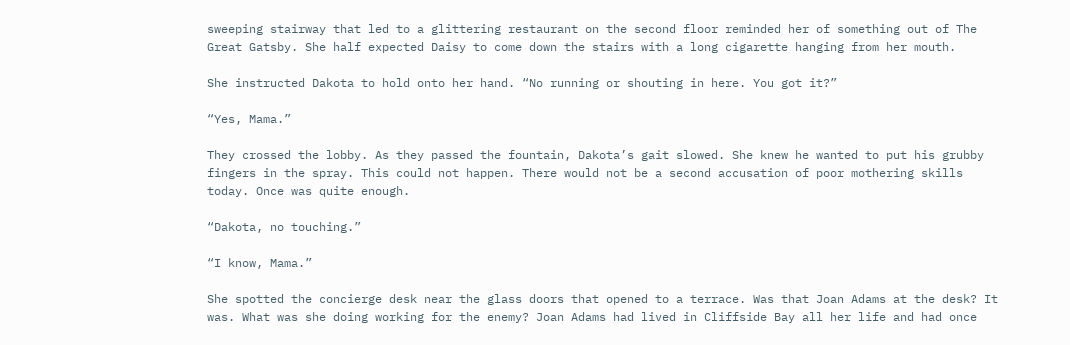sweeping stairway that led to a glittering restaurant on the second floor reminded her of something out of The Great Gatsby. She half expected Daisy to come down the stairs with a long cigarette hanging from her mouth.

She instructed Dakota to hold onto her hand. “No running or shouting in here. You got it?”

“Yes, Mama.”

They crossed the lobby. As they passed the fountain, Dakota’s gait slowed. She knew he wanted to put his grubby fingers in the spray. This could not happen. There would not be a second accusation of poor mothering skills today. Once was quite enough.

“Dakota, no touching.”

“I know, Mama.”

She spotted the concierge desk near the glass doors that opened to a terrace. Was that Joan Adams at the desk? It was. What was she doing working for the enemy? Joan Adams had lived in Cliffside Bay all her life and had once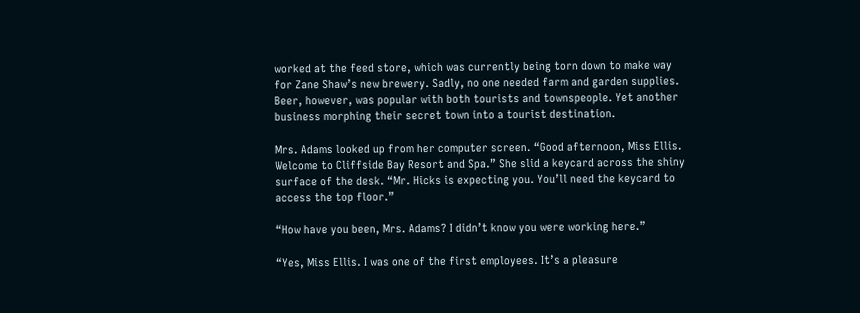worked at the feed store, which was currently being torn down to make way for Zane Shaw’s new brewery. Sadly, no one needed farm and garden supplies. Beer, however, was popular with both tourists and townspeople. Yet another business morphing their secret town into a tourist destination.

Mrs. Adams looked up from her computer screen. “Good afternoon, Miss Ellis. Welcome to Cliffside Bay Resort and Spa.” She slid a keycard across the shiny surface of the desk. “Mr. Hicks is expecting you. You’ll need the keycard to access the top floor.”

“How have you been, Mrs. Adams? I didn’t know you were working here.”

“Yes, Miss Ellis. I was one of the first employees. It’s a pleasure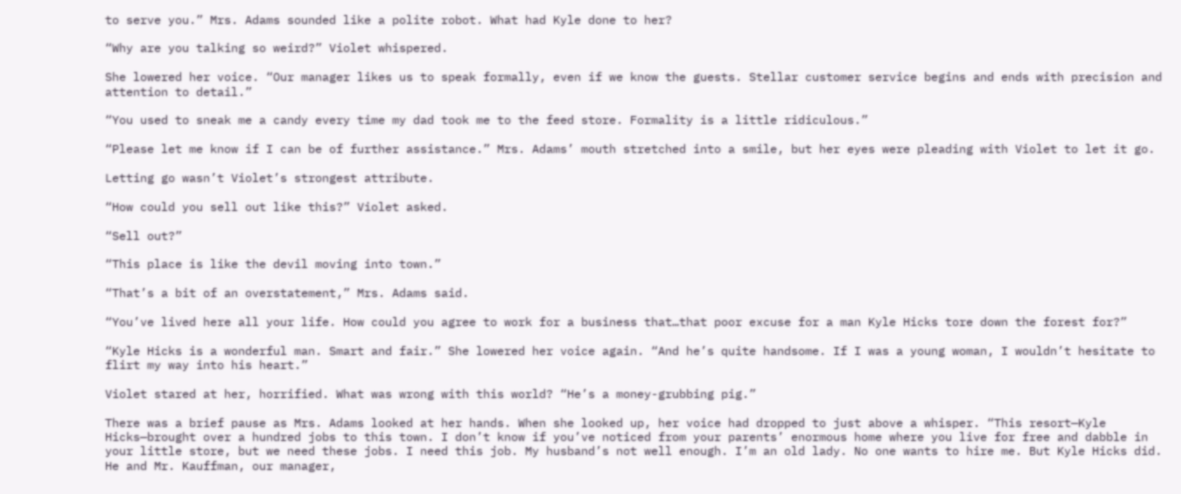to serve you.” Mrs. Adams sounded like a polite robot. What had Kyle done to her?

“Why are you talking so weird?” Violet whispered.

She lowered her voice. “Our manager likes us to speak formally, even if we know the guests. Stellar customer service begins and ends with precision and attention to detail.”

“You used to sneak me a candy every time my dad took me to the feed store. Formality is a little ridiculous.”

“Please let me know if I can be of further assistance.” Mrs. Adams’ mouth stretched into a smile, but her eyes were pleading with Violet to let it go.

Letting go wasn’t Violet’s strongest attribute.

“How could you sell out like this?” Violet asked.

“Sell out?”

“This place is like the devil moving into town.”

“That’s a bit of an overstatement,” Mrs. Adams said.

“You’ve lived here all your life. How could you agree to work for a business that…that poor excuse for a man Kyle Hicks tore down the forest for?”

“Kyle Hicks is a wonderful man. Smart and fair.” She lowered her voice again. “And he’s quite handsome. If I was a young woman, I wouldn’t hesitate to flirt my way into his heart.”

Violet stared at her, horrified. What was wrong with this world? “He’s a money-grubbing pig.”

There was a brief pause as Mrs. Adams looked at her hands. When she looked up, her voice had dropped to just above a whisper. “This resort—Kyle Hicks—brought over a hundred jobs to this town. I don’t know if you’ve noticed from your parents’ enormous home where you live for free and dabble in your little store, but we need these jobs. I need this job. My husband’s not well enough. I’m an old lady. No one wants to hire me. But Kyle Hicks did. He and Mr. Kauffman, our manager,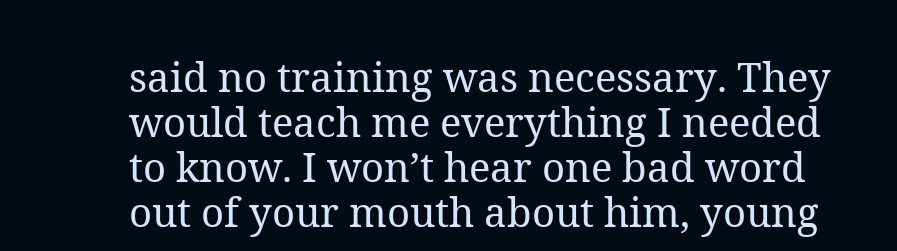said no training was necessary. They would teach me everything I needed to know. I won’t hear one bad word out of your mouth about him, young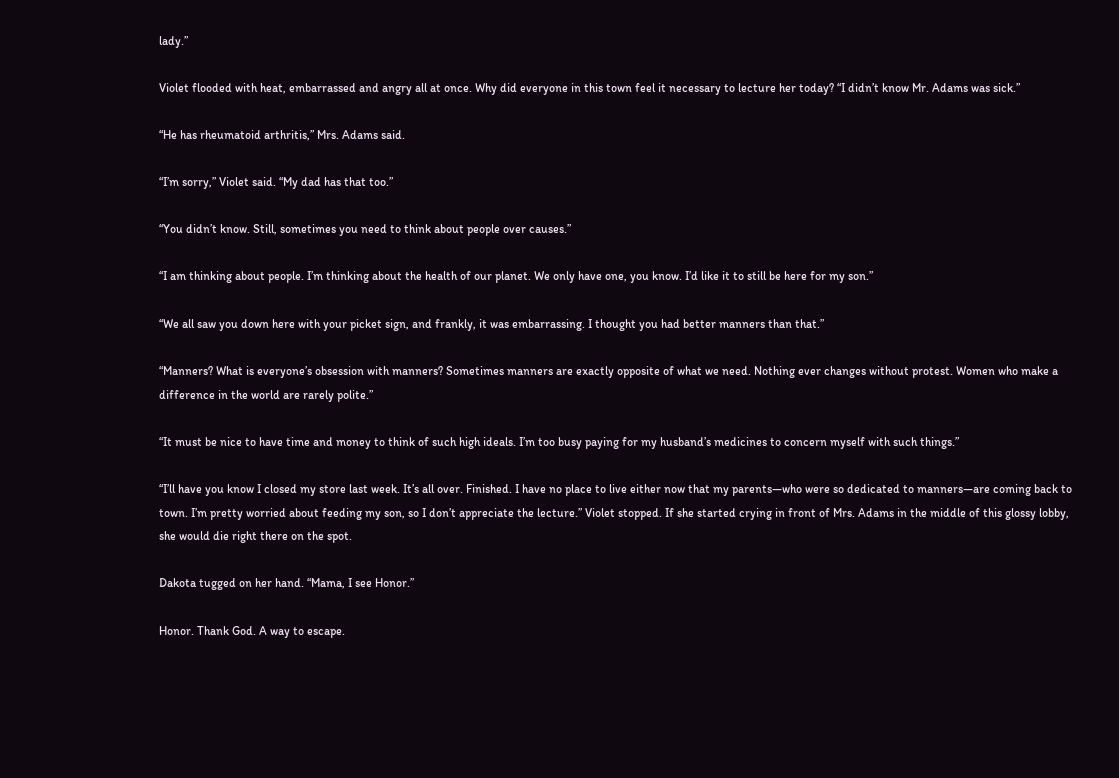lady.”

Violet flooded with heat, embarrassed and angry all at once. Why did everyone in this town feel it necessary to lecture her today? “I didn’t know Mr. Adams was sick.”

“He has rheumatoid arthritis,” Mrs. Adams said.

“I’m sorry,” Violet said. “My dad has that too.”

“You didn’t know. Still, sometimes you need to think about people over causes.”

“I am thinking about people. I’m thinking about the health of our planet. We only have one, you know. I’d like it to still be here for my son.”

“We all saw you down here with your picket sign, and frankly, it was embarrassing. I thought you had better manners than that.”

“Manners? What is everyone’s obsession with manners? Sometimes manners are exactly opposite of what we need. Nothing ever changes without protest. Women who make a difference in the world are rarely polite.”

“It must be nice to have time and money to think of such high ideals. I’m too busy paying for my husband’s medicines to concern myself with such things.”

“I’ll have you know I closed my store last week. It’s all over. Finished. I have no place to live either now that my parents—who were so dedicated to manners—are coming back to town. I’m pretty worried about feeding my son, so I don’t appreciate the lecture.” Violet stopped. If she started crying in front of Mrs. Adams in the middle of this glossy lobby, she would die right there on the spot.

Dakota tugged on her hand. “Mama, I see Honor.”

Honor. Thank God. A way to escape.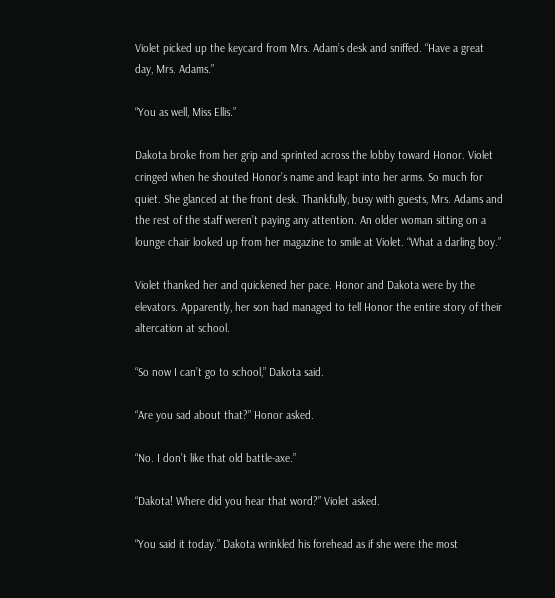Violet picked up the keycard from Mrs. Adam’s desk and sniffed. “Have a great day, Mrs. Adams.”

“You as well, Miss Ellis.”

Dakota broke from her grip and sprinted across the lobby toward Honor. Violet cringed when he shouted Honor’s name and leapt into her arms. So much for quiet. She glanced at the front desk. Thankfully, busy with guests, Mrs. Adams and the rest of the staff weren’t paying any attention. An older woman sitting on a lounge chair looked up from her magazine to smile at Violet. “What a darling boy.”

Violet thanked her and quickened her pace. Honor and Dakota were by the elevators. Apparently, her son had managed to tell Honor the entire story of their altercation at school.

“So now I can’t go to school,” Dakota said.

“Are you sad about that?” Honor asked.

“No. I don’t like that old battle-axe.”

“Dakota! Where did you hear that word?” Violet asked.

“You said it today.” Dakota wrinkled his forehead as if she were the most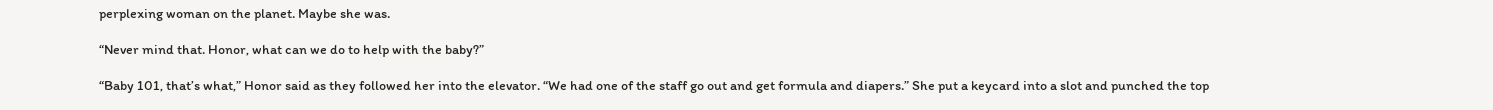perplexing woman on the planet. Maybe she was.

“Never mind that. Honor, what can we do to help with the baby?”

“Baby 101, that’s what,” Honor said as they followed her into the elevator. “We had one of the staff go out and get formula and diapers.” She put a keycard into a slot and punched the top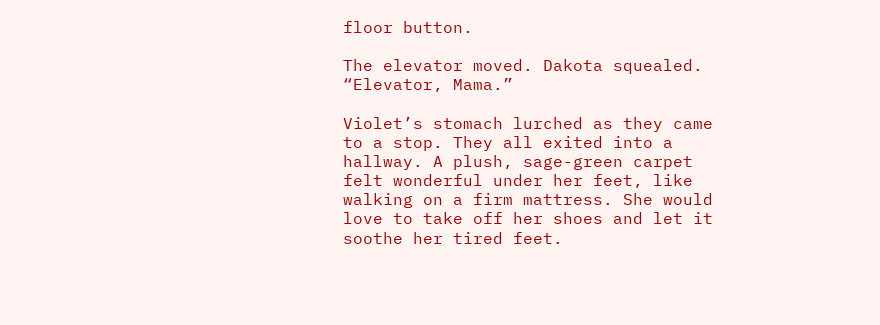floor button.

The elevator moved. Dakota squealed. “Elevator, Mama.”

Violet’s stomach lurched as they came to a stop. They all exited into a hallway. A plush, sage-green carpet felt wonderful under her feet, like walking on a firm mattress. She would love to take off her shoes and let it soothe her tired feet.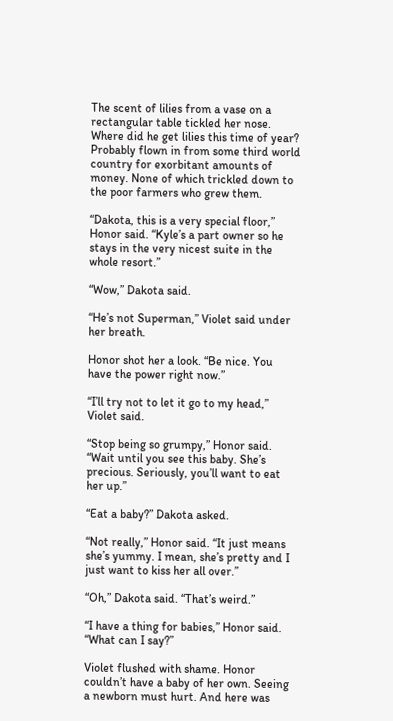The scent of lilies from a vase on a rectangular table tickled her nose. Where did he get lilies this time of year? Probably flown in from some third world country for exorbitant amounts of money. None of which trickled down to the poor farmers who grew them.

“Dakota, this is a very special floor,” Honor said. “Kyle’s a part owner so he stays in the very nicest suite in the whole resort.”

“Wow,” Dakota said.

“He’s not Superman,” Violet said under her breath.

Honor shot her a look. “Be nice. You have the power right now.”

“I’ll try not to let it go to my head,” Violet said.

“Stop being so grumpy,” Honor said. “Wait until you see this baby. She’s precious. Seriously, you’ll want to eat her up.”

“Eat a baby?” Dakota asked.

“Not really,” Honor said. “It just means she’s yummy. I mean, she’s pretty and I just want to kiss her all over.”

“Oh,” Dakota said. “That’s weird.”

“I have a thing for babies,” Honor said. “What can I say?”

Violet flushed with shame. Honor couldn’t have a baby of her own. Seeing a newborn must hurt. And here was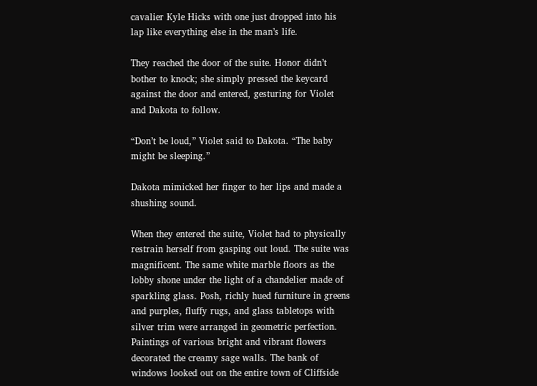cavalier Kyle Hicks with one just dropped into his lap like everything else in the man’s life.

They reached the door of the suite. Honor didn’t bother to knock; she simply pressed the keycard against the door and entered, gesturing for Violet and Dakota to follow.

“Don’t be loud,” Violet said to Dakota. “The baby might be sleeping.”

Dakota mimicked her finger to her lips and made a shushing sound.

When they entered the suite, Violet had to physically restrain herself from gasping out loud. The suite was magnificent. The same white marble floors as the lobby shone under the light of a chandelier made of sparkling glass. Posh, richly hued furniture in greens and purples, fluffy rugs, and glass tabletops with silver trim were arranged in geometric perfection. Paintings of various bright and vibrant flowers decorated the creamy sage walls. The bank of windows looked out on the entire town of Cliffside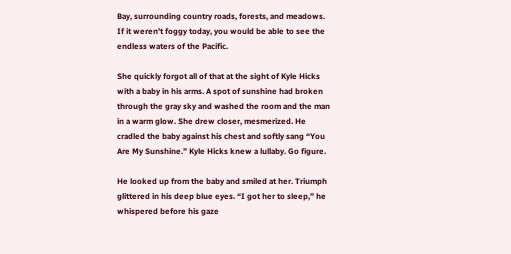Bay, surrounding country roads, forests, and meadows. If it weren’t foggy today, you would be able to see the endless waters of the Pacific.

She quickly forgot all of that at the sight of Kyle Hicks with a baby in his arms. A spot of sunshine had broken through the gray sky and washed the room and the man in a warm glow. She drew closer, mesmerized. He cradled the baby against his chest and softly sang “You Are My Sunshine.” Kyle Hicks knew a lullaby. Go figure.

He looked up from the baby and smiled at her. Triumph glittered in his deep blue eyes. “I got her to sleep,” he whispered before his gaze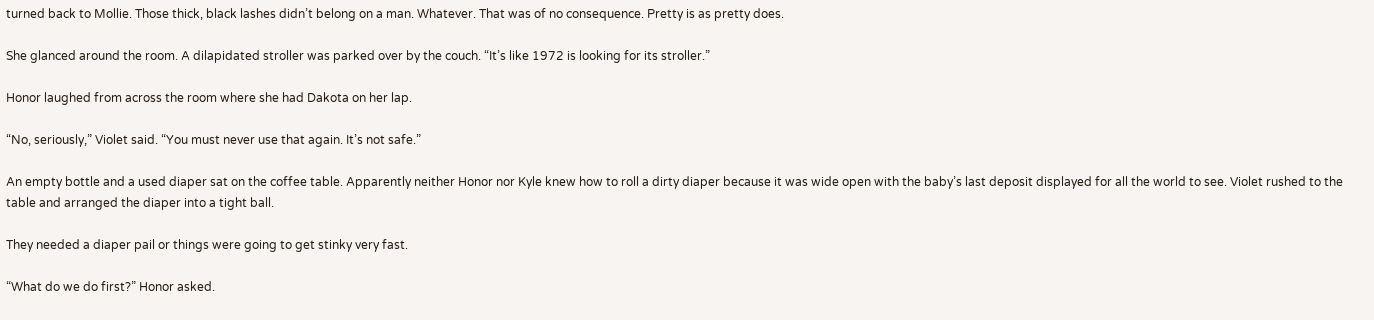turned back to Mollie. Those thick, black lashes didn’t belong on a man. Whatever. That was of no consequence. Pretty is as pretty does.

She glanced around the room. A dilapidated stroller was parked over by the couch. “It’s like 1972 is looking for its stroller.”

Honor laughed from across the room where she had Dakota on her lap.

“No, seriously,” Violet said. “You must never use that again. It’s not safe.”

An empty bottle and a used diaper sat on the coffee table. Apparently neither Honor nor Kyle knew how to roll a dirty diaper because it was wide open with the baby’s last deposit displayed for all the world to see. Violet rushed to the table and arranged the diaper into a tight ball.

They needed a diaper pail or things were going to get stinky very fast.

“What do we do first?” Honor asked.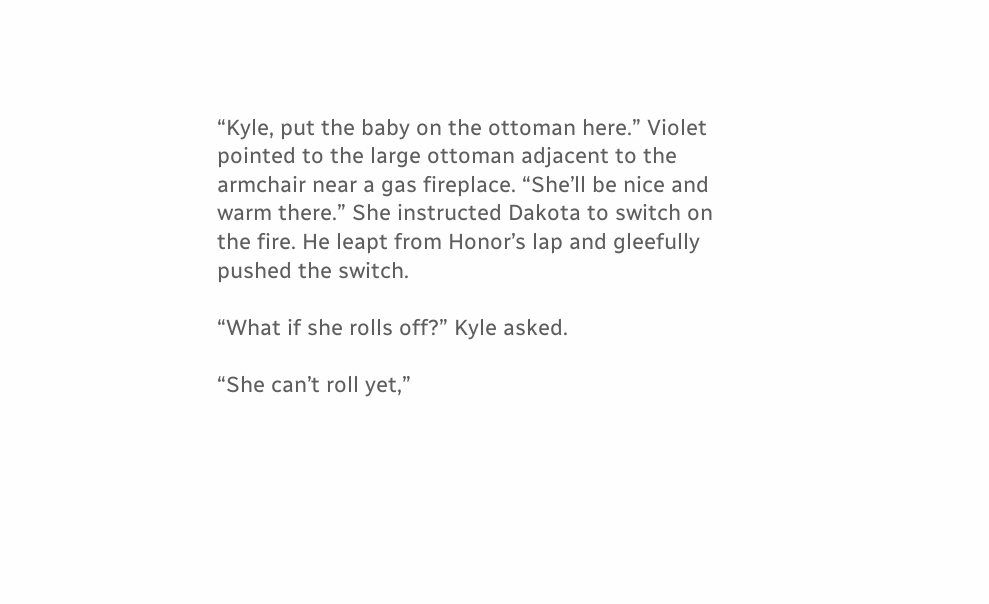“Kyle, put the baby on the ottoman here.” Violet pointed to the large ottoman adjacent to the armchair near a gas fireplace. “She’ll be nice and warm there.” She instructed Dakota to switch on the fire. He leapt from Honor’s lap and gleefully pushed the switch.

“What if she rolls off?” Kyle asked.

“She can’t roll yet,”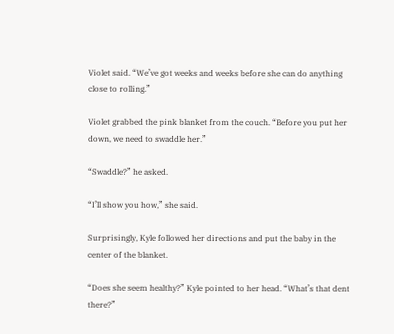Violet said. “We’ve got weeks and weeks before she can do anything close to rolling.”

Violet grabbed the pink blanket from the couch. “Before you put her down, we need to swaddle her.”

“Swaddle?” he asked.

“I’ll show you how,” she said.

Surprisingly, Kyle followed her directions and put the baby in the center of the blanket.

“Does she seem healthy?” Kyle pointed to her head. “What’s that dent there?”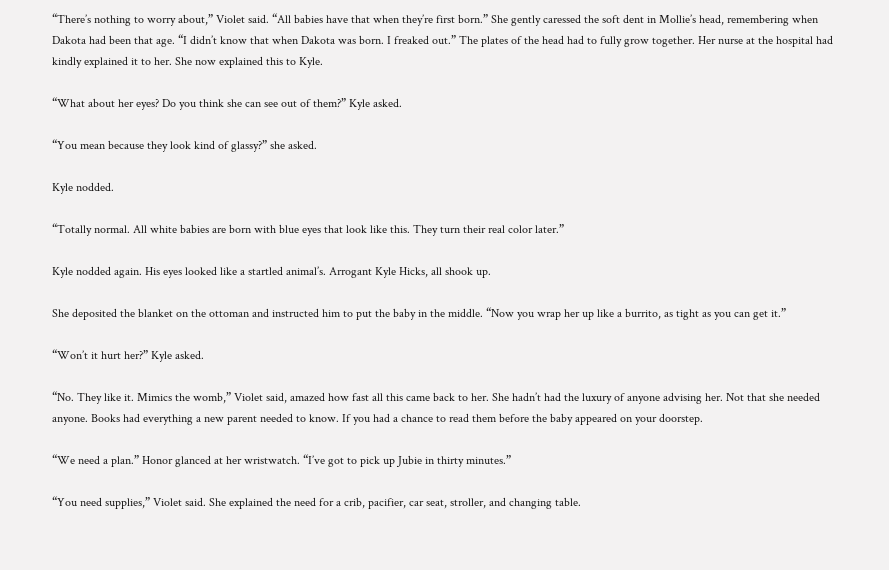“There’s nothing to worry about,” Violet said. “All babies have that when they’re first born.” She gently caressed the soft dent in Mollie’s head, remembering when Dakota had been that age. “I didn’t know that when Dakota was born. I freaked out.” The plates of the head had to fully grow together. Her nurse at the hospital had kindly explained it to her. She now explained this to Kyle.

“What about her eyes? Do you think she can see out of them?” Kyle asked.

“You mean because they look kind of glassy?” she asked.

Kyle nodded.

“Totally normal. All white babies are born with blue eyes that look like this. They turn their real color later.”

Kyle nodded again. His eyes looked like a startled animal’s. Arrogant Kyle Hicks, all shook up.

She deposited the blanket on the ottoman and instructed him to put the baby in the middle. “Now you wrap her up like a burrito, as tight as you can get it.”

“Won’t it hurt her?” Kyle asked.

“No. They like it. Mimics the womb,” Violet said, amazed how fast all this came back to her. She hadn’t had the luxury of anyone advising her. Not that she needed anyone. Books had everything a new parent needed to know. If you had a chance to read them before the baby appeared on your doorstep.

“We need a plan.” Honor glanced at her wristwatch. “I’ve got to pick up Jubie in thirty minutes.”

“You need supplies,” Violet said. She explained the need for a crib, pacifier, car seat, stroller, and changing table.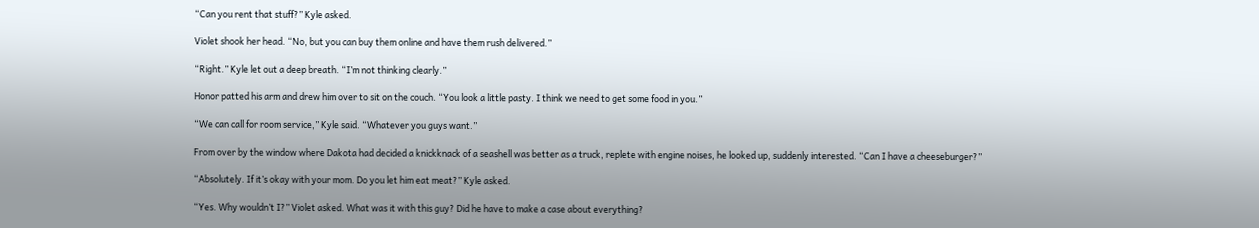“Can you rent that stuff?” Kyle asked.

Violet shook her head. “No, but you can buy them online and have them rush delivered.”

“Right.” Kyle let out a deep breath. “I’m not thinking clearly.”

Honor patted his arm and drew him over to sit on the couch. “You look a little pasty. I think we need to get some food in you.”

“We can call for room service,” Kyle said. “Whatever you guys want.”

From over by the window where Dakota had decided a knickknack of a seashell was better as a truck, replete with engine noises, he looked up, suddenly interested. “Can I have a cheeseburger?”

“Absolutely. If it’s okay with your mom. Do you let him eat meat?” Kyle asked.

“Yes. Why wouldn’t I?” Violet asked. What was it with this guy? Did he have to make a case about everything?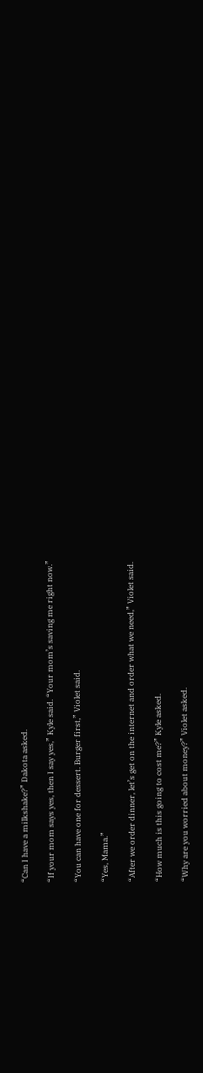“Can I have a milkshake?” Dakota asked.

“If your mom says yes, then I say yes,” Kyle said. “Your mom’s saving me right now.”

“You can have one for dessert. Burger first,” Violet said.

“Yes, Mama.”

“After we order dinner, let’s get on the internet and order what we need,” Violet said.

“How much is this going to cost me?” Kyle asked.

“Why are you worried about money?” Violet asked.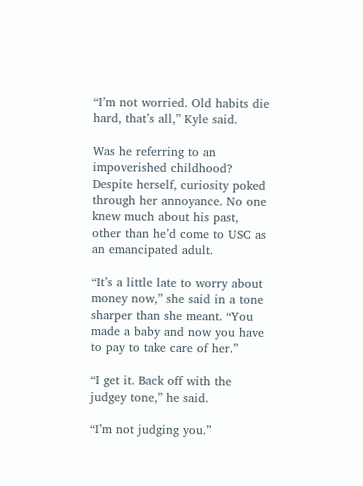“I’m not worried. Old habits die hard, that’s all,” Kyle said.

Was he referring to an impoverished childhood? Despite herself, curiosity poked through her annoyance. No one knew much about his past, other than he’d come to USC as an emancipated adult.

“It’s a little late to worry about money now,” she said in a tone sharper than she meant. “You made a baby and now you have to pay to take care of her.”

“I get it. Back off with the judgey tone,” he said.

“I’m not judging you.”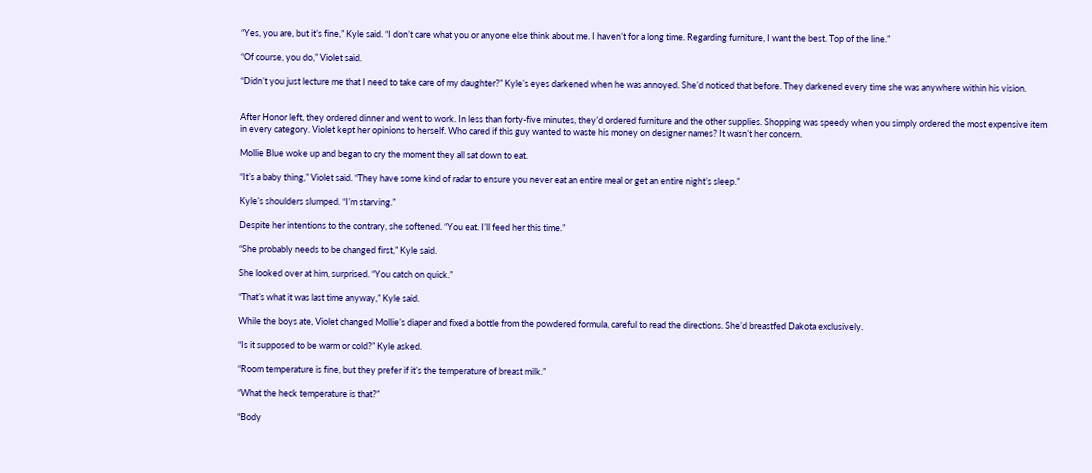“Yes, you are, but it’s fine,” Kyle said. “I don’t care what you or anyone else think about me. I haven’t for a long time. Regarding furniture, I want the best. Top of the line.”

“Of course, you do,” Violet said.

“Didn’t you just lecture me that I need to take care of my daughter?” Kyle’s eyes darkened when he was annoyed. She’d noticed that before. They darkened every time she was anywhere within his vision.


After Honor left, they ordered dinner and went to work. In less than forty-five minutes, they’d ordered furniture and the other supplies. Shopping was speedy when you simply ordered the most expensive item in every category. Violet kept her opinions to herself. Who cared if this guy wanted to waste his money on designer names? It wasn’t her concern.

Mollie Blue woke up and began to cry the moment they all sat down to eat.

“It’s a baby thing,” Violet said. “They have some kind of radar to ensure you never eat an entire meal or get an entire night’s sleep.”

Kyle’s shoulders slumped. “I’m starving.”

Despite her intentions to the contrary, she softened. “You eat. I’ll feed her this time.”

“She probably needs to be changed first,” Kyle said.

She looked over at him, surprised. “You catch on quick.”

“That’s what it was last time anyway,” Kyle said.

While the boys ate, Violet changed Mollie’s diaper and fixed a bottle from the powdered formula, careful to read the directions. She’d breastfed Dakota exclusively.

“Is it supposed to be warm or cold?” Kyle asked.

“Room temperature is fine, but they prefer if it’s the temperature of breast milk.”

“What the heck temperature is that?”

“Body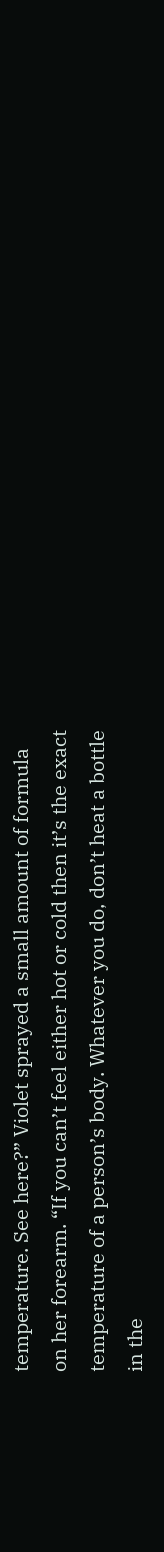temperature. See here?” Violet sprayed a small amount of formula on her forearm. “If you can’t feel either hot or cold then it’s the exact temperature of a person’s body. Whatever you do, don’t heat a bottle in the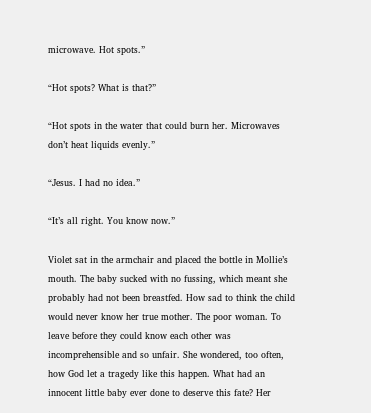microwave. Hot spots.”

“Hot spots? What is that?”

“Hot spots in the water that could burn her. Microwaves don’t heat liquids evenly.”

“Jesus. I had no idea.”

“It’s all right. You know now.”

Violet sat in the armchair and placed the bottle in Mollie’s mouth. The baby sucked with no fussing, which meant she probably had not been breastfed. How sad to think the child would never know her true mother. The poor woman. To leave before they could know each other was incomprehensible and so unfair. She wondered, too often, how God let a tragedy like this happen. What had an innocent little baby ever done to deserve this fate? Her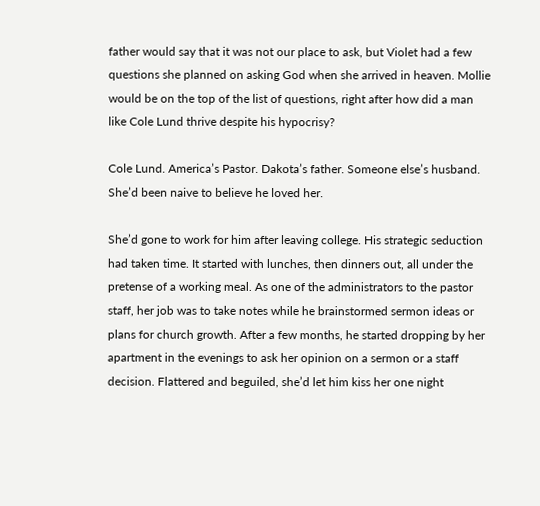father would say that it was not our place to ask, but Violet had a few questions she planned on asking God when she arrived in heaven. Mollie would be on the top of the list of questions, right after how did a man like Cole Lund thrive despite his hypocrisy?

Cole Lund. America’s Pastor. Dakota’s father. Someone else’s husband. She’d been naive to believe he loved her.

She’d gone to work for him after leaving college. His strategic seduction had taken time. It started with lunches, then dinners out, all under the pretense of a working meal. As one of the administrators to the pastor staff, her job was to take notes while he brainstormed sermon ideas or plans for church growth. After a few months, he started dropping by her apartment in the evenings to ask her opinion on a sermon or a staff decision. Flattered and beguiled, she’d let him kiss her one night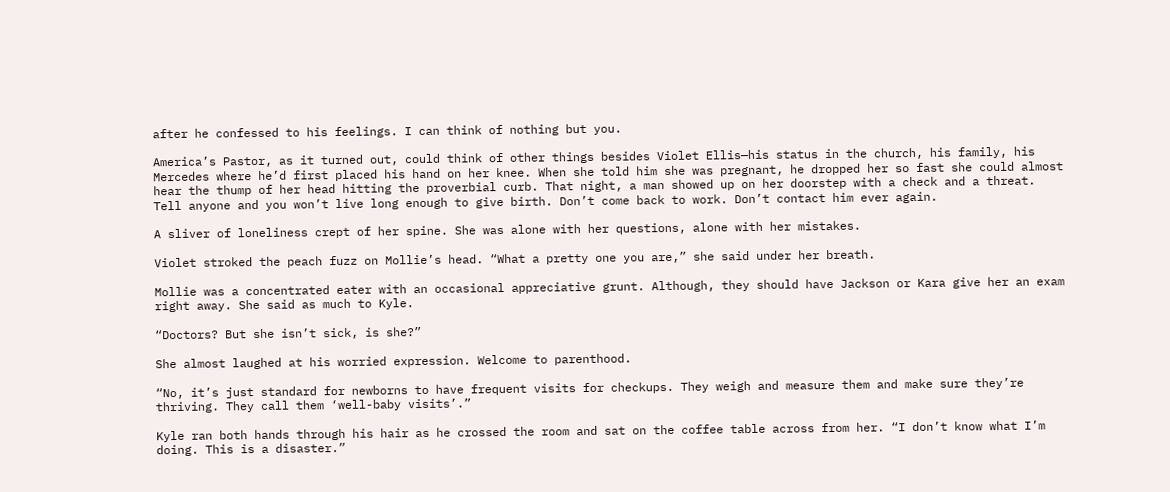after he confessed to his feelings. I can think of nothing but you.

America’s Pastor, as it turned out, could think of other things besides Violet Ellis—his status in the church, his family, his Mercedes where he’d first placed his hand on her knee. When she told him she was pregnant, he dropped her so fast she could almost hear the thump of her head hitting the proverbial curb. That night, a man showed up on her doorstep with a check and a threat. Tell anyone and you won’t live long enough to give birth. Don’t come back to work. Don’t contact him ever again.

A sliver of loneliness crept of her spine. She was alone with her questions, alone with her mistakes.

Violet stroked the peach fuzz on Mollie’s head. “What a pretty one you are,” she said under her breath.

Mollie was a concentrated eater with an occasional appreciative grunt. Although, they should have Jackson or Kara give her an exam right away. She said as much to Kyle.

“Doctors? But she isn’t sick, is she?”

She almost laughed at his worried expression. Welcome to parenthood.

“No, it’s just standard for newborns to have frequent visits for checkups. They weigh and measure them and make sure they’re thriving. They call them ‘well-baby visits’.”

Kyle ran both hands through his hair as he crossed the room and sat on the coffee table across from her. “I don’t know what I’m doing. This is a disaster.”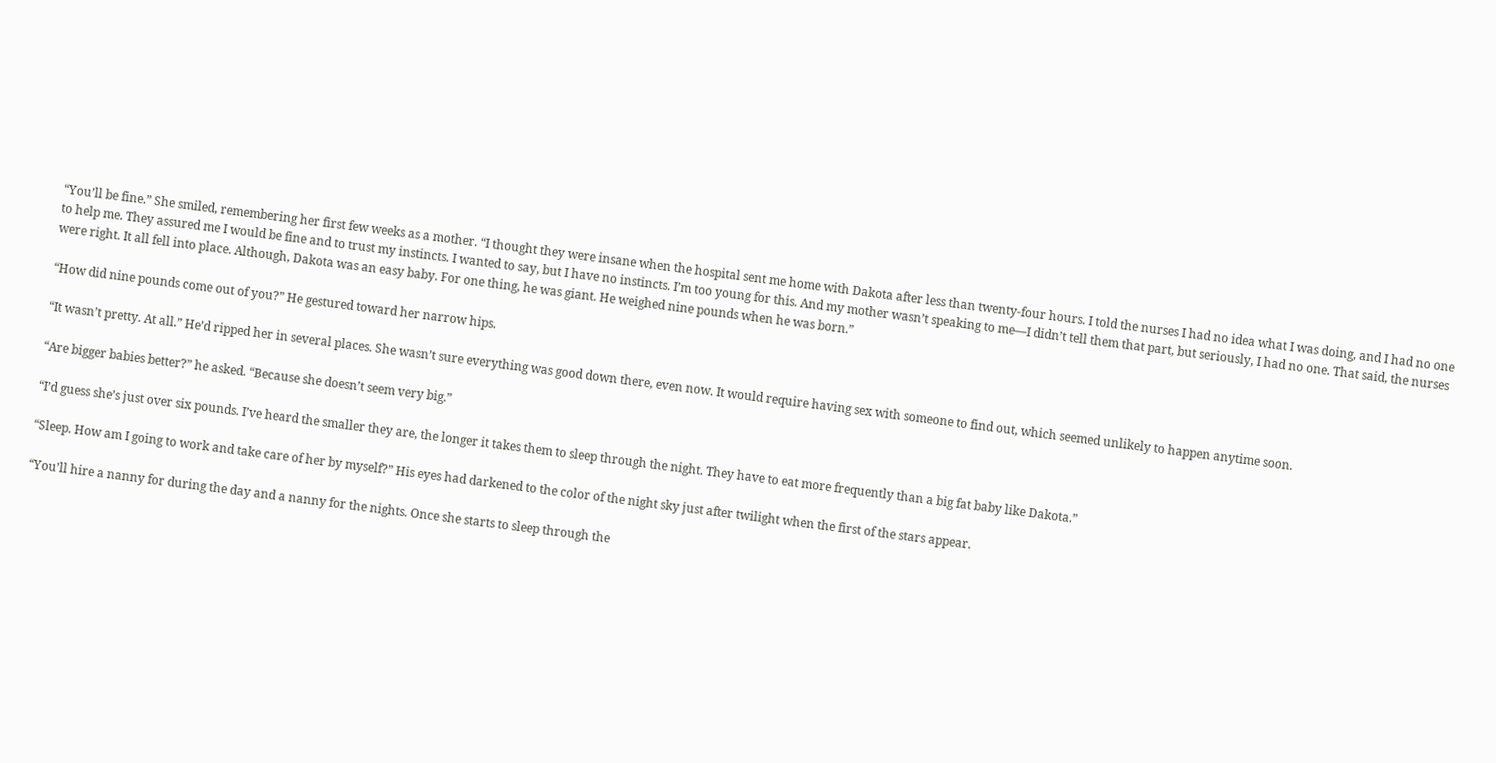“You’ll be fine.” She smiled, remembering her first few weeks as a mother. “I thought they were insane when the hospital sent me home with Dakota after less than twenty-four hours. I told the nurses I had no idea what I was doing, and I had no one to help me. They assured me I would be fine and to trust my instincts. I wanted to say, but I have no instincts. I’m too young for this. And my mother wasn’t speaking to me—I didn’t tell them that part, but seriously, I had no one. That said, the nurses were right. It all fell into place. Although, Dakota was an easy baby. For one thing, he was giant. He weighed nine pounds when he was born.”

“How did nine pounds come out of you?” He gestured toward her narrow hips.

“It wasn’t pretty. At all.” He’d ripped her in several places. She wasn’t sure everything was good down there, even now. It would require having sex with someone to find out, which seemed unlikely to happen anytime soon.

“Are bigger babies better?” he asked. “Because she doesn’t seem very big.”

“I’d guess she’s just over six pounds. I’ve heard the smaller they are, the longer it takes them to sleep through the night. They have to eat more frequently than a big fat baby like Dakota.”

“Sleep. How am I going to work and take care of her by myself?” His eyes had darkened to the color of the night sky just after twilight when the first of the stars appear.

“You’ll hire a nanny for during the day and a nanny for the nights. Once she starts to sleep through the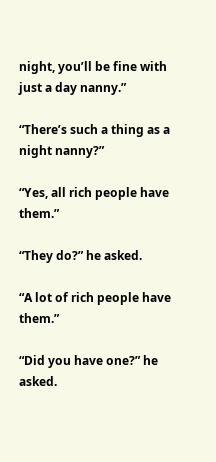night, you’ll be fine with just a day nanny.”

“There’s such a thing as a night nanny?”

“Yes, all rich people have them.”

“They do?” he asked.

“A lot of rich people have them.”

“Did you have one?” he asked.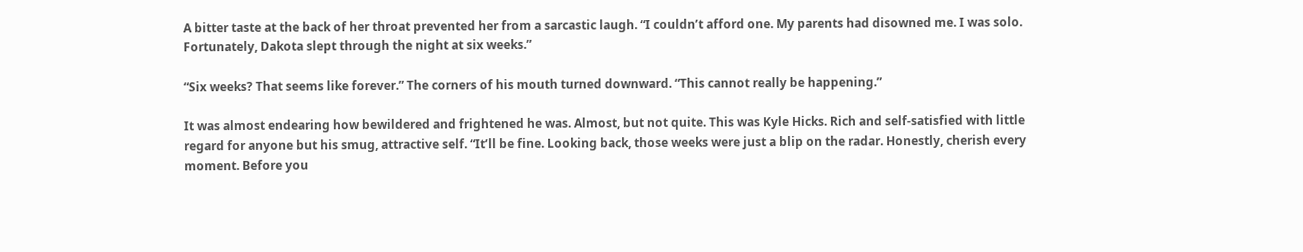A bitter taste at the back of her throat prevented her from a sarcastic laugh. “I couldn’t afford one. My parents had disowned me. I was solo. Fortunately, Dakota slept through the night at six weeks.”

“Six weeks? That seems like forever.” The corners of his mouth turned downward. “This cannot really be happening.”

It was almost endearing how bewildered and frightened he was. Almost, but not quite. This was Kyle Hicks. Rich and self-satisfied with little regard for anyone but his smug, attractive self. “It’ll be fine. Looking back, those weeks were just a blip on the radar. Honestly, cherish every moment. Before you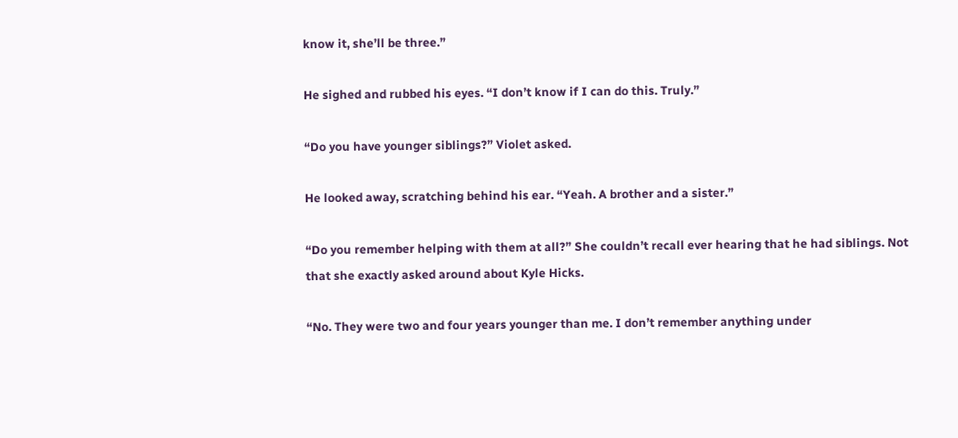know it, she’ll be three.”

He sighed and rubbed his eyes. “I don’t know if I can do this. Truly.”

“Do you have younger siblings?” Violet asked.

He looked away, scratching behind his ear. “Yeah. A brother and a sister.”

“Do you remember helping with them at all?” She couldn’t recall ever hearing that he had siblings. Not that she exactly asked around about Kyle Hicks.

“No. They were two and four years younger than me. I don’t remember anything under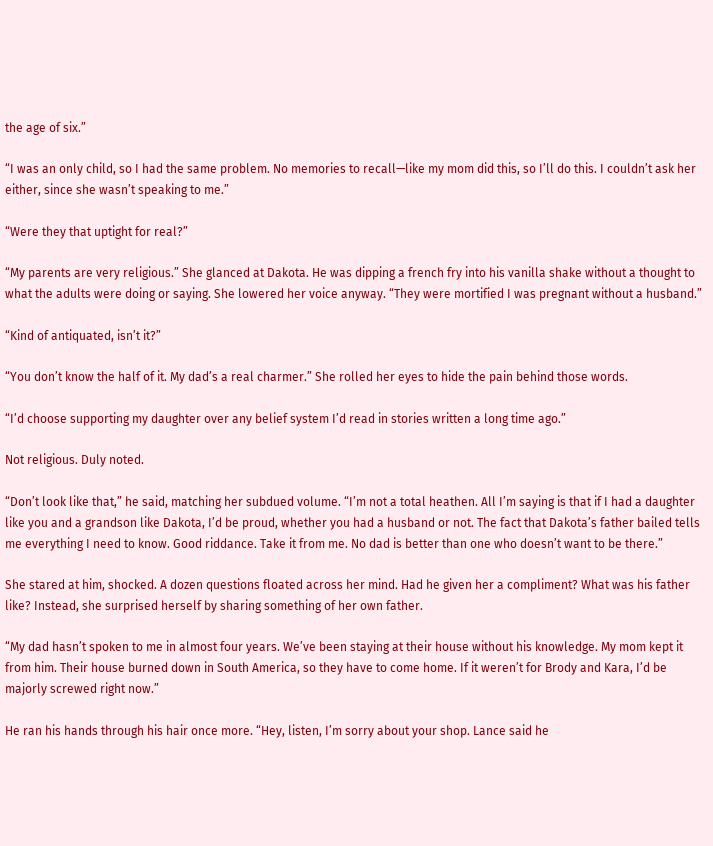the age of six.”

“I was an only child, so I had the same problem. No memories to recall—like my mom did this, so I’ll do this. I couldn’t ask her either, since she wasn’t speaking to me.”

“Were they that uptight for real?”

“My parents are very religious.” She glanced at Dakota. He was dipping a french fry into his vanilla shake without a thought to what the adults were doing or saying. She lowered her voice anyway. “They were mortified I was pregnant without a husband.”

“Kind of antiquated, isn’t it?”

“You don’t know the half of it. My dad’s a real charmer.” She rolled her eyes to hide the pain behind those words.

“I’d choose supporting my daughter over any belief system I’d read in stories written a long time ago.”

Not religious. Duly noted.

“Don’t look like that,” he said, matching her subdued volume. “I’m not a total heathen. All I’m saying is that if I had a daughter like you and a grandson like Dakota, I’d be proud, whether you had a husband or not. The fact that Dakota’s father bailed tells me everything I need to know. Good riddance. Take it from me. No dad is better than one who doesn’t want to be there.”

She stared at him, shocked. A dozen questions floated across her mind. Had he given her a compliment? What was his father like? Instead, she surprised herself by sharing something of her own father.

“My dad hasn’t spoken to me in almost four years. We’ve been staying at their house without his knowledge. My mom kept it from him. Their house burned down in South America, so they have to come home. If it weren’t for Brody and Kara, I’d be majorly screwed right now.”

He ran his hands through his hair once more. “Hey, listen, I’m sorry about your shop. Lance said he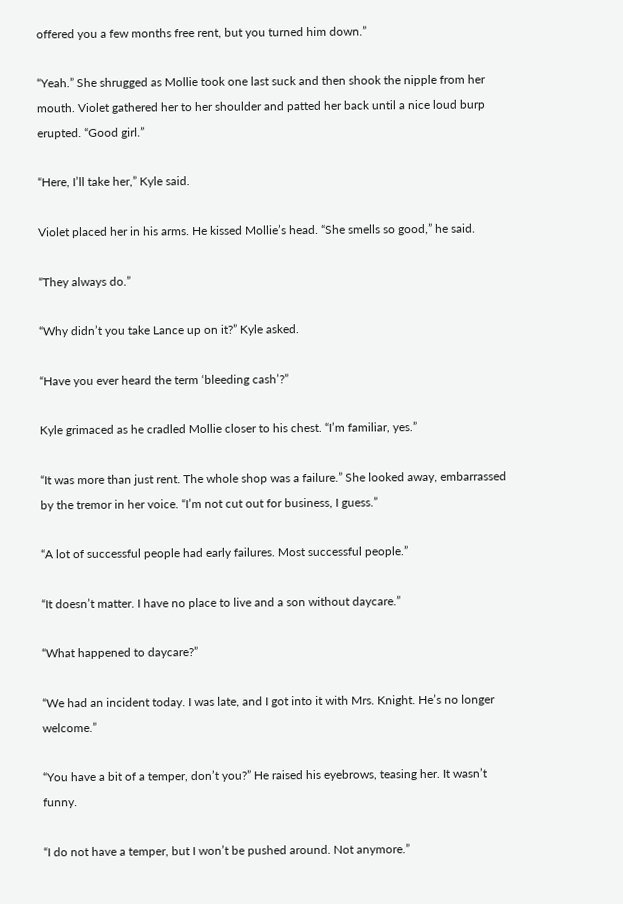offered you a few months free rent, but you turned him down.”

“Yeah.” She shrugged as Mollie took one last suck and then shook the nipple from her mouth. Violet gathered her to her shoulder and patted her back until a nice loud burp erupted. “Good girl.”

“Here, I’ll take her,” Kyle said.

Violet placed her in his arms. He kissed Mollie’s head. “She smells so good,” he said.

“They always do.”

“Why didn’t you take Lance up on it?” Kyle asked.

“Have you ever heard the term ‘bleeding cash’?”

Kyle grimaced as he cradled Mollie closer to his chest. “I’m familiar, yes.”

“It was more than just rent. The whole shop was a failure.” She looked away, embarrassed by the tremor in her voice. “I’m not cut out for business, I guess.”

“A lot of successful people had early failures. Most successful people.”

“It doesn’t matter. I have no place to live and a son without daycare.”

“What happened to daycare?”

“We had an incident today. I was late, and I got into it with Mrs. Knight. He’s no longer welcome.”

“You have a bit of a temper, don’t you?” He raised his eyebrows, teasing her. It wasn’t funny.

“I do not have a temper, but I won’t be pushed around. Not anymore.”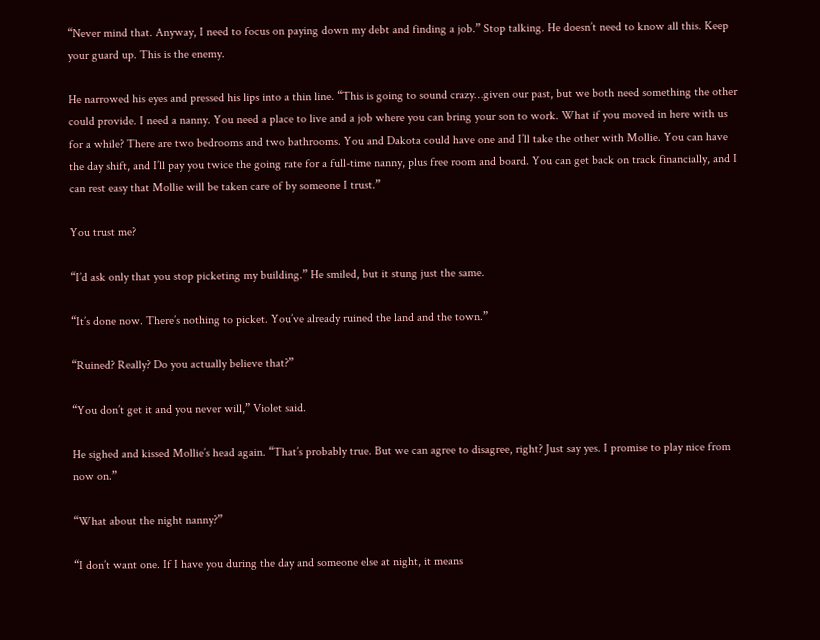“Never mind that. Anyway, I need to focus on paying down my debt and finding a job.” Stop talking. He doesn’t need to know all this. Keep your guard up. This is the enemy.

He narrowed his eyes and pressed his lips into a thin line. “This is going to sound crazy…given our past, but we both need something the other could provide. I need a nanny. You need a place to live and a job where you can bring your son to work. What if you moved in here with us for a while? There are two bedrooms and two bathrooms. You and Dakota could have one and I’ll take the other with Mollie. You can have the day shift, and I’ll pay you twice the going rate for a full-time nanny, plus free room and board. You can get back on track financially, and I can rest easy that Mollie will be taken care of by someone I trust.”

You trust me?

“I’d ask only that you stop picketing my building.” He smiled, but it stung just the same.

“It’s done now. There’s nothing to picket. You’ve already ruined the land and the town.”

“Ruined? Really? Do you actually believe that?”

“You don’t get it and you never will,” Violet said.

He sighed and kissed Mollie’s head again. “That’s probably true. But we can agree to disagree, right? Just say yes. I promise to play nice from now on.”

“What about the night nanny?”

“I don’t want one. If I have you during the day and someone else at night, it means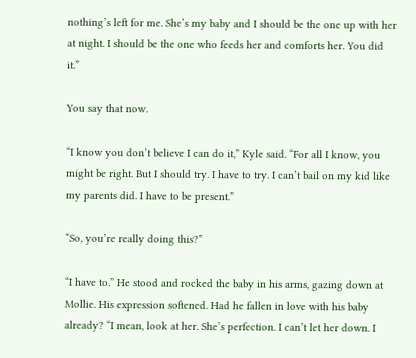nothing’s left for me. She’s my baby and I should be the one up with her at night. I should be the one who feeds her and comforts her. You did it.”

You say that now.

“I know you don’t believe I can do it,” Kyle said. “For all I know, you might be right. But I should try. I have to try. I can’t bail on my kid like my parents did. I have to be present.”

“So, you’re really doing this?”

“I have to.” He stood and rocked the baby in his arms, gazing down at Mollie. His expression softened. Had he fallen in love with his baby already? “I mean, look at her. She’s perfection. I can’t let her down. I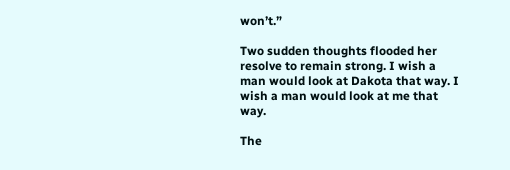won’t.”

Two sudden thoughts flooded her resolve to remain strong. I wish a man would look at Dakota that way. I wish a man would look at me that way.

The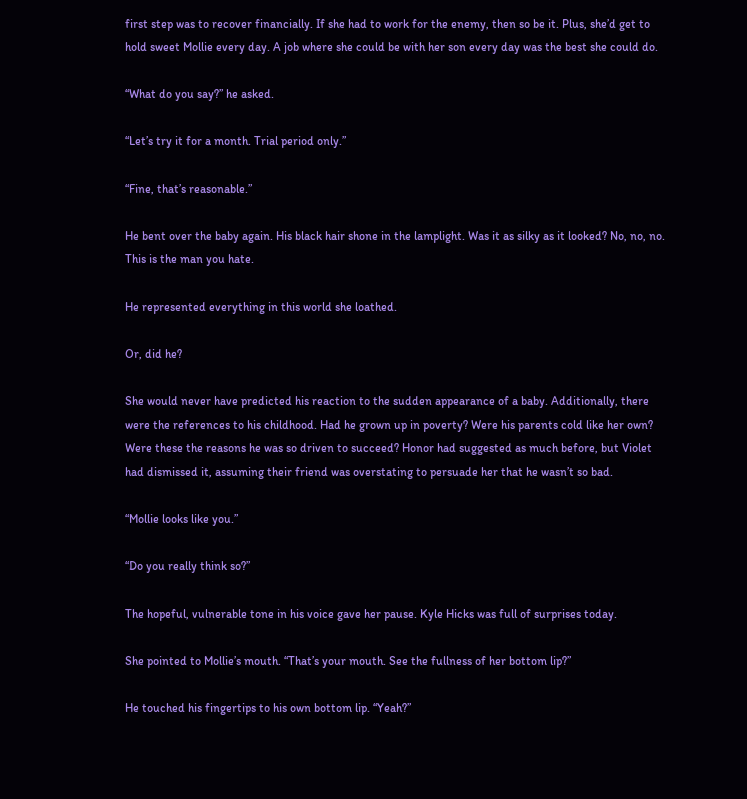first step was to recover financially. If she had to work for the enemy, then so be it. Plus, she’d get to hold sweet Mollie every day. A job where she could be with her son every day was the best she could do.

“What do you say?” he asked.

“Let’s try it for a month. Trial period only.”

“Fine, that’s reasonable.”

He bent over the baby again. His black hair shone in the lamplight. Was it as silky as it looked? No, no, no. This is the man you hate.

He represented everything in this world she loathed.

Or, did he?

She would never have predicted his reaction to the sudden appearance of a baby. Additionally, there were the references to his childhood. Had he grown up in poverty? Were his parents cold like her own? Were these the reasons he was so driven to succeed? Honor had suggested as much before, but Violet had dismissed it, assuming their friend was overstating to persuade her that he wasn’t so bad.

“Mollie looks like you.”

“Do you really think so?”

The hopeful, vulnerable tone in his voice gave her pause. Kyle Hicks was full of surprises today.

She pointed to Mollie’s mouth. “That’s your mouth. See the fullness of her bottom lip?”

He touched his fingertips to his own bottom lip. “Yeah?”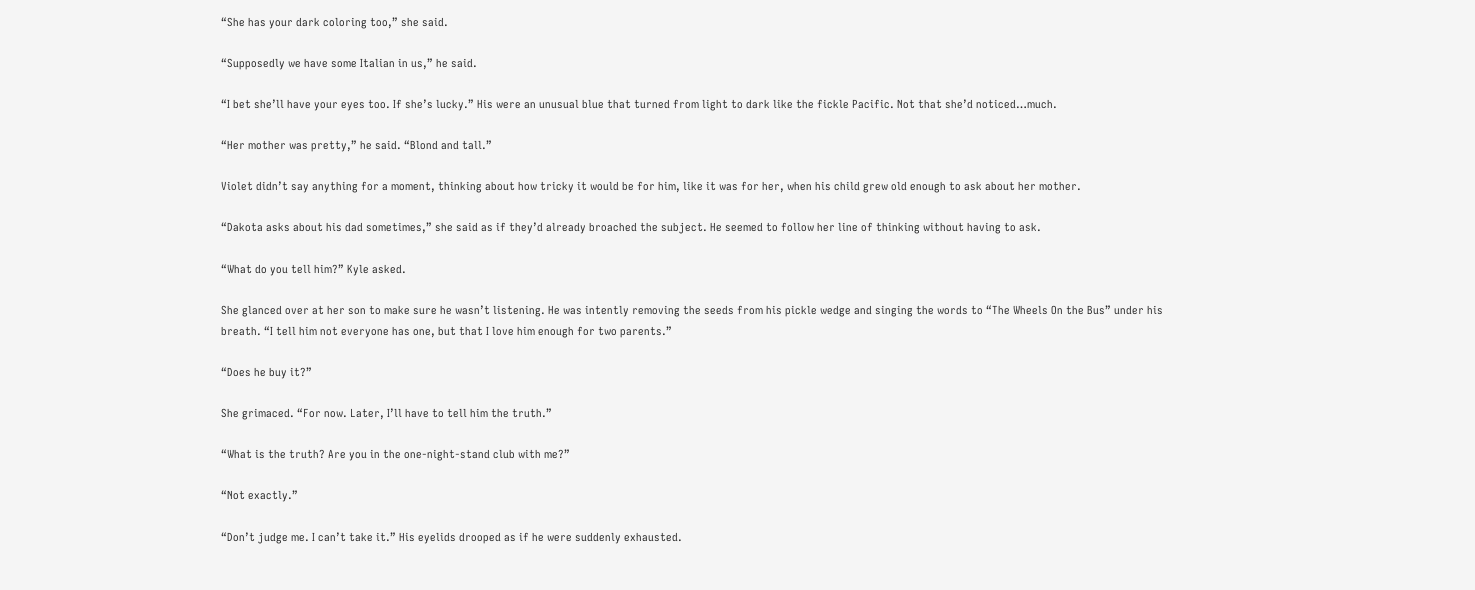“She has your dark coloring too,” she said.

“Supposedly we have some Italian in us,” he said.

“I bet she’ll have your eyes too. If she’s lucky.” His were an unusual blue that turned from light to dark like the fickle Pacific. Not that she’d noticed…much.

“Her mother was pretty,” he said. “Blond and tall.”

Violet didn’t say anything for a moment, thinking about how tricky it would be for him, like it was for her, when his child grew old enough to ask about her mother.

“Dakota asks about his dad sometimes,” she said as if they’d already broached the subject. He seemed to follow her line of thinking without having to ask.

“What do you tell him?” Kyle asked.

She glanced over at her son to make sure he wasn’t listening. He was intently removing the seeds from his pickle wedge and singing the words to “The Wheels On the Bus” under his breath. “I tell him not everyone has one, but that I love him enough for two parents.”

“Does he buy it?”

She grimaced. “For now. Later, I’ll have to tell him the truth.”

“What is the truth? Are you in the one-night-stand club with me?”

“Not exactly.”

“Don’t judge me. I can’t take it.” His eyelids drooped as if he were suddenly exhausted.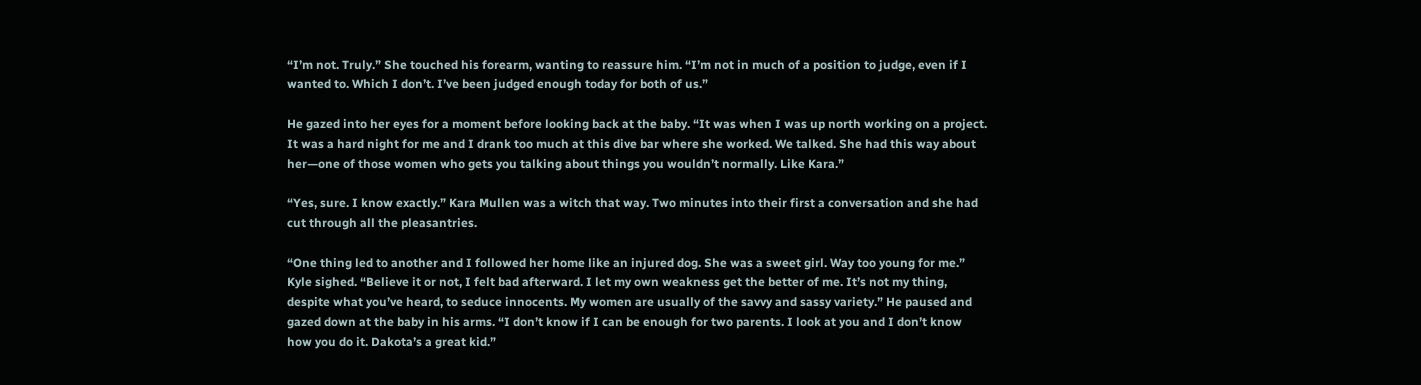“I’m not. Truly.” She touched his forearm, wanting to reassure him. “I’m not in much of a position to judge, even if I wanted to. Which I don’t. I’ve been judged enough today for both of us.”

He gazed into her eyes for a moment before looking back at the baby. “It was when I was up north working on a project. It was a hard night for me and I drank too much at this dive bar where she worked. We talked. She had this way about her—one of those women who gets you talking about things you wouldn’t normally. Like Kara.”

“Yes, sure. I know exactly.” Kara Mullen was a witch that way. Two minutes into their first a conversation and she had cut through all the pleasantries.

“One thing led to another and I followed her home like an injured dog. She was a sweet girl. Way too young for me.” Kyle sighed. “Believe it or not, I felt bad afterward. I let my own weakness get the better of me. It’s not my thing, despite what you’ve heard, to seduce innocents. My women are usually of the savvy and sassy variety.” He paused and gazed down at the baby in his arms. “I don’t know if I can be enough for two parents. I look at you and I don’t know how you do it. Dakota’s a great kid.”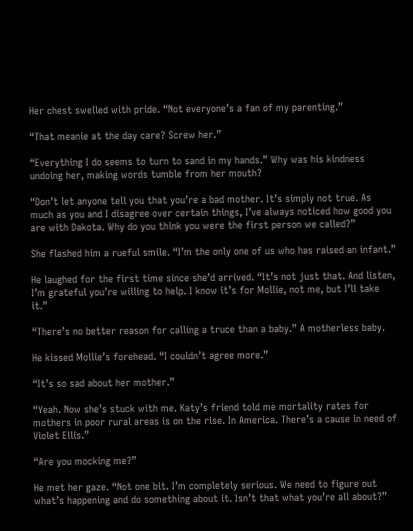Her chest swelled with pride. “Not everyone’s a fan of my parenting.”

“That meanie at the day care? Screw her.”

“Everything I do seems to turn to sand in my hands.” Why was his kindness undoing her, making words tumble from her mouth?

“Don’t let anyone tell you that you’re a bad mother. It’s simply not true. As much as you and I disagree over certain things, I’ve always noticed how good you are with Dakota. Why do you think you were the first person we called?”

She flashed him a rueful smile. “I’m the only one of us who has raised an infant.”

He laughed for the first time since she’d arrived. “It’s not just that. And listen, I’m grateful you’re willing to help. I know it’s for Mollie, not me, but I’ll take it.”

“There’s no better reason for calling a truce than a baby.” A motherless baby.

He kissed Mollie’s forehead. “I couldn’t agree more.”

“It’s so sad about her mother.”

“Yeah. Now she’s stuck with me. Katy’s friend told me mortality rates for mothers in poor rural areas is on the rise. In America. There’s a cause in need of Violet Ellis.”

“Are you mocking me?”

He met her gaze. “Not one bit. I’m completely serious. We need to figure out what’s happening and do something about it. Isn’t that what you’re all about?”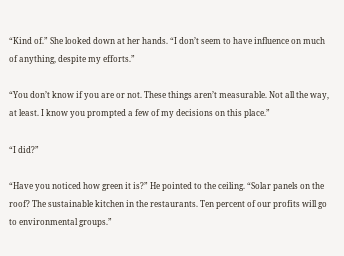“Kind of.” She looked down at her hands. “I don’t seem to have influence on much of anything, despite my efforts.”

“You don’t know if you are or not. These things aren’t measurable. Not all the way, at least. I know you prompted a few of my decisions on this place.”

“I did?”

“Have you noticed how green it is?” He pointed to the ceiling. “Solar panels on the roof? The sustainable kitchen in the restaurants. Ten percent of our profits will go to environmental groups.”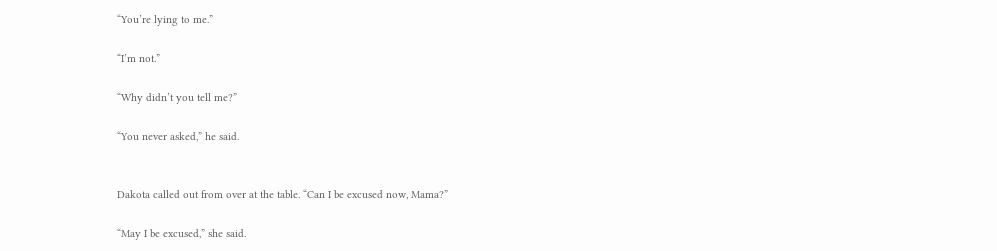“You’re lying to me.”

“I’m not.”

“Why didn’t you tell me?”

“You never asked,” he said.


Dakota called out from over at the table. “Can I be excused now, Mama?”

“May I be excused,” she said.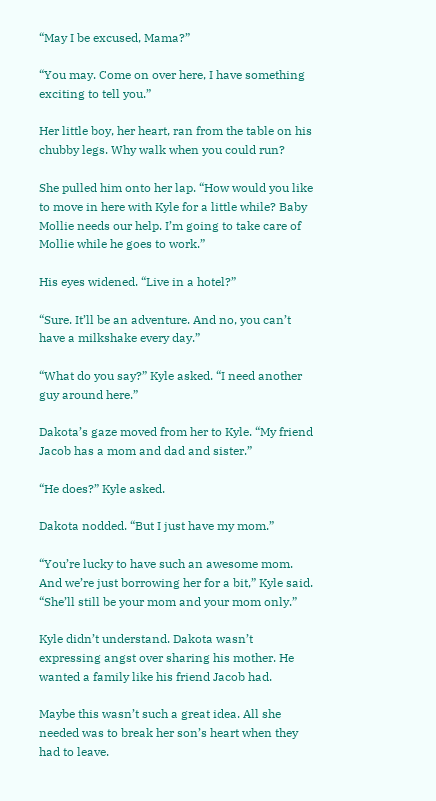“May I be excused, Mama?”

“You may. Come on over here, I have something exciting to tell you.”

Her little boy, her heart, ran from the table on his chubby legs. Why walk when you could run?

She pulled him onto her lap. “How would you like to move in here with Kyle for a little while? Baby Mollie needs our help. I’m going to take care of Mollie while he goes to work.”

His eyes widened. “Live in a hotel?”

“Sure. It’ll be an adventure. And no, you can’t have a milkshake every day.”

“What do you say?” Kyle asked. “I need another guy around here.”

Dakota’s gaze moved from her to Kyle. “My friend Jacob has a mom and dad and sister.”

“He does?” Kyle asked.

Dakota nodded. “But I just have my mom.”

“You’re lucky to have such an awesome mom. And we’re just borrowing her for a bit,” Kyle said. “She’ll still be your mom and your mom only.”

Kyle didn’t understand. Dakota wasn’t expressing angst over sharing his mother. He wanted a family like his friend Jacob had.

Maybe this wasn’t such a great idea. All she needed was to break her son’s heart when they had to leave.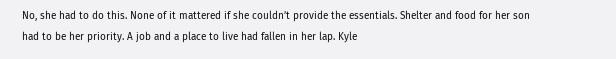No, she had to do this. None of it mattered if she couldn’t provide the essentials. Shelter and food for her son had to be her priority. A job and a place to live had fallen in her lap. Kyle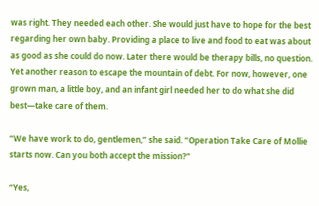was right. They needed each other. She would just have to hope for the best regarding her own baby. Providing a place to live and food to eat was about as good as she could do now. Later there would be therapy bills, no question. Yet another reason to escape the mountain of debt. For now, however, one grown man, a little boy, and an infant girl needed her to do what she did best—take care of them.

“We have work to do, gentlemen,” she said. “Operation Take Care of Mollie starts now. Can you both accept the mission?”

“Yes,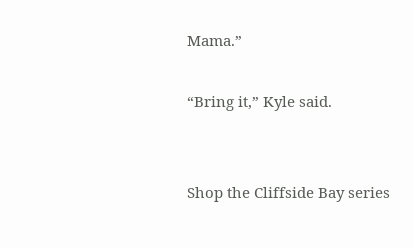Mama.”

“Bring it,” Kyle said.


Shop the Cliffside Bay series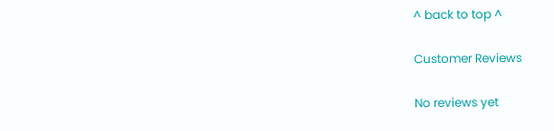^ back to top ^

Customer Reviews

No reviews yet